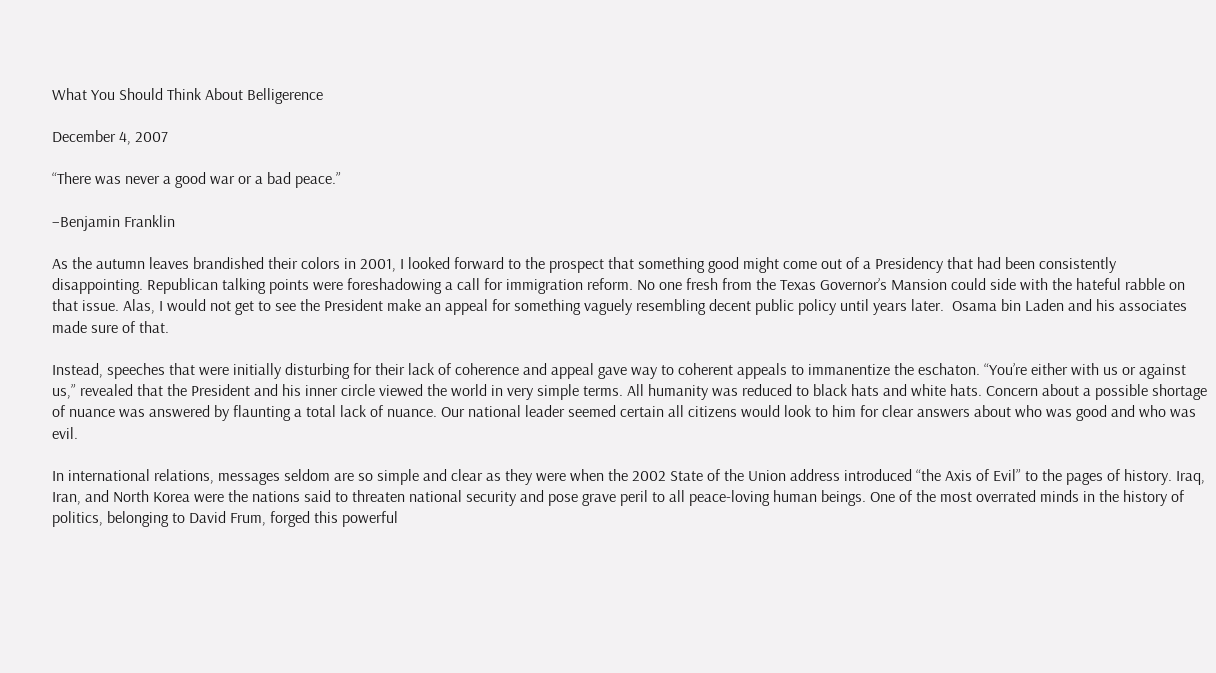What You Should Think About Belligerence

December 4, 2007

“There was never a good war or a bad peace.”

–Benjamin Franklin

As the autumn leaves brandished their colors in 2001, I looked forward to the prospect that something good might come out of a Presidency that had been consistently disappointing. Republican talking points were foreshadowing a call for immigration reform. No one fresh from the Texas Governor’s Mansion could side with the hateful rabble on that issue. Alas, I would not get to see the President make an appeal for something vaguely resembling decent public policy until years later.  Osama bin Laden and his associates made sure of that.

Instead, speeches that were initially disturbing for their lack of coherence and appeal gave way to coherent appeals to immanentize the eschaton. “You’re either with us or against us,” revealed that the President and his inner circle viewed the world in very simple terms. All humanity was reduced to black hats and white hats. Concern about a possible shortage of nuance was answered by flaunting a total lack of nuance. Our national leader seemed certain all citizens would look to him for clear answers about who was good and who was evil.

In international relations, messages seldom are so simple and clear as they were when the 2002 State of the Union address introduced “the Axis of Evil” to the pages of history. Iraq, Iran, and North Korea were the nations said to threaten national security and pose grave peril to all peace-loving human beings. One of the most overrated minds in the history of politics, belonging to David Frum, forged this powerful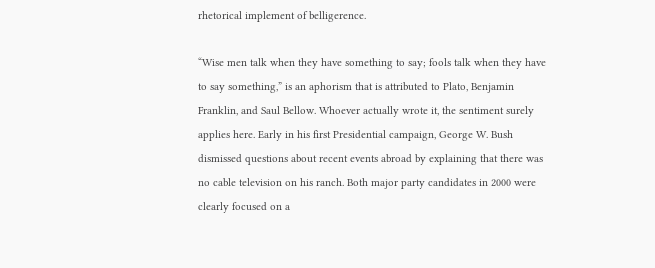rhetorical implement of belligerence.

“Wise men talk when they have something to say; fools talk when they have to say something,” is an aphorism that is attributed to Plato, Benjamin Franklin, and Saul Bellow. Whoever actually wrote it, the sentiment surely applies here. Early in his first Presidential campaign, George W. Bush dismissed questions about recent events abroad by explaining that there was no cable television on his ranch. Both major party candidates in 2000 were clearly focused on a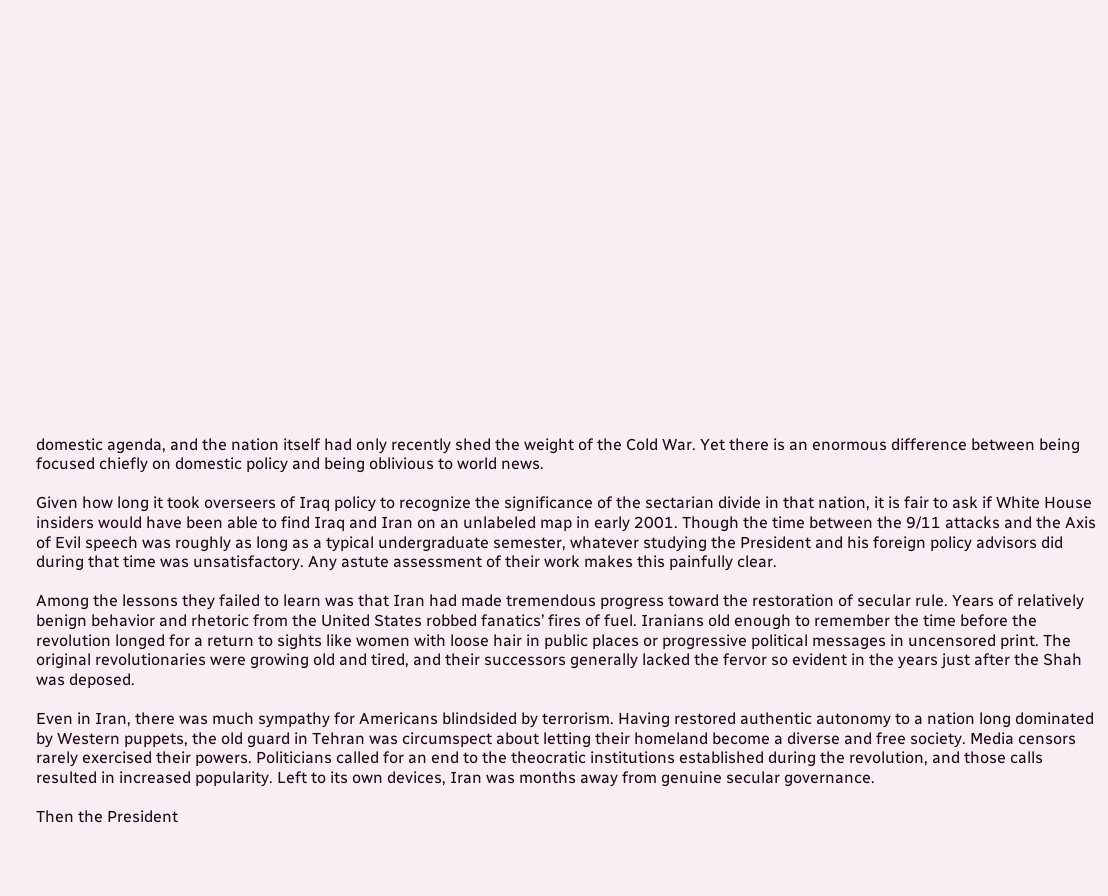domestic agenda, and the nation itself had only recently shed the weight of the Cold War. Yet there is an enormous difference between being focused chiefly on domestic policy and being oblivious to world news.

Given how long it took overseers of Iraq policy to recognize the significance of the sectarian divide in that nation, it is fair to ask if White House insiders would have been able to find Iraq and Iran on an unlabeled map in early 2001. Though the time between the 9/11 attacks and the Axis of Evil speech was roughly as long as a typical undergraduate semester, whatever studying the President and his foreign policy advisors did during that time was unsatisfactory. Any astute assessment of their work makes this painfully clear.

Among the lessons they failed to learn was that Iran had made tremendous progress toward the restoration of secular rule. Years of relatively benign behavior and rhetoric from the United States robbed fanatics’ fires of fuel. Iranians old enough to remember the time before the revolution longed for a return to sights like women with loose hair in public places or progressive political messages in uncensored print. The original revolutionaries were growing old and tired, and their successors generally lacked the fervor so evident in the years just after the Shah was deposed.

Even in Iran, there was much sympathy for Americans blindsided by terrorism. Having restored authentic autonomy to a nation long dominated by Western puppets, the old guard in Tehran was circumspect about letting their homeland become a diverse and free society. Media censors rarely exercised their powers. Politicians called for an end to the theocratic institutions established during the revolution, and those calls resulted in increased popularity. Left to its own devices, Iran was months away from genuine secular governance.

Then the President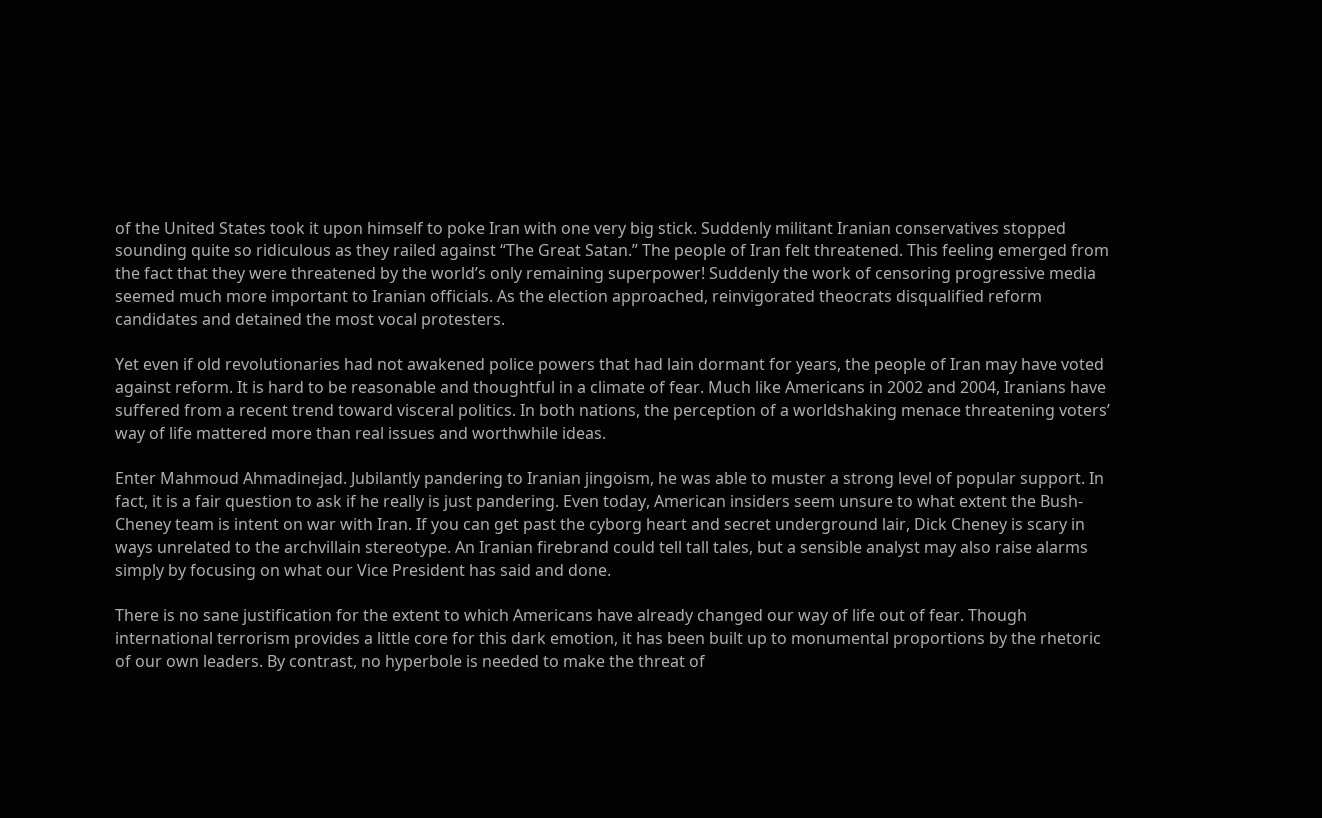of the United States took it upon himself to poke Iran with one very big stick. Suddenly militant Iranian conservatives stopped sounding quite so ridiculous as they railed against “The Great Satan.” The people of Iran felt threatened. This feeling emerged from the fact that they were threatened by the world’s only remaining superpower! Suddenly the work of censoring progressive media seemed much more important to Iranian officials. As the election approached, reinvigorated theocrats disqualified reform candidates and detained the most vocal protesters.

Yet even if old revolutionaries had not awakened police powers that had lain dormant for years, the people of Iran may have voted against reform. It is hard to be reasonable and thoughtful in a climate of fear. Much like Americans in 2002 and 2004, Iranians have suffered from a recent trend toward visceral politics. In both nations, the perception of a worldshaking menace threatening voters’ way of life mattered more than real issues and worthwhile ideas.

Enter Mahmoud Ahmadinejad. Jubilantly pandering to Iranian jingoism, he was able to muster a strong level of popular support. In fact, it is a fair question to ask if he really is just pandering. Even today, American insiders seem unsure to what extent the Bush-Cheney team is intent on war with Iran. If you can get past the cyborg heart and secret underground lair, Dick Cheney is scary in ways unrelated to the archvillain stereotype. An Iranian firebrand could tell tall tales, but a sensible analyst may also raise alarms simply by focusing on what our Vice President has said and done.

There is no sane justification for the extent to which Americans have already changed our way of life out of fear. Though international terrorism provides a little core for this dark emotion, it has been built up to monumental proportions by the rhetoric of our own leaders. By contrast, no hyperbole is needed to make the threat of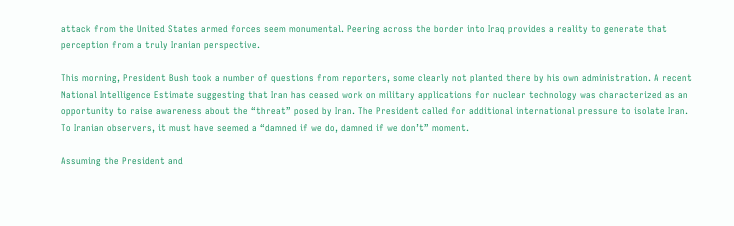attack from the United States armed forces seem monumental. Peering across the border into Iraq provides a reality to generate that perception from a truly Iranian perspective.

This morning, President Bush took a number of questions from reporters, some clearly not planted there by his own administration. A recent National Intelligence Estimate suggesting that Iran has ceased work on military applications for nuclear technology was characterized as an opportunity to raise awareness about the “threat” posed by Iran. The President called for additional international pressure to isolate Iran. To Iranian observers, it must have seemed a “damned if we do, damned if we don’t” moment.

Assuming the President and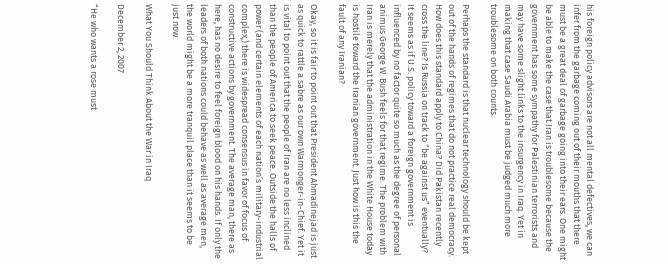his foreign policy advisors are not all mental defectives, we can infer from the garbage coming out of their mouths that there must be a great deal of garbage going into their ears. One might be able to make the case that Iran is troublesome because the government has some sympathy for Palestinian terrorists and may have some slight links to the insurgency in Iraq. Yet in making that case Saudi Arabia must be judged much more troublesome on both counts.

Perhaps the standard is that nuclear technology should be kept out of the hands of regimes that do not practice real democracy. How does this standard apply to China? Did Pakistan recently cross the line? Is Russia on track to “be against us” eventually? It seems as if U.S. policy toward a foreign government is influenced by no factor quite so much as the degree of personal animus George W. Bush feels for that regime. The problem with Iran is merely that the administration in the White House today is hostile toward the Iranian government. Just how is this the fault of any Iranian?

Okay, so it is fair to point out that President Ahmadinejad is just as quick to rattle a sabre as our own Warmonger-in-Chief. Yet it is vital to point out that the people of Iran are no less inclined than the people of America to seek peace. Outside the halls of power (and certain elements of each nation’s military-industrial complex,) there is widespread consensus in favor of focus of constructive actions by government. The average man, there as here, has no desire to feel foreign blood on his hands. If only the leaders of both nations could behave as well as average men, the world might be a more tranquil place than it seems to be just now.

What You Should Think About the War in Iraq

December 2, 2007

“He who wants a rose must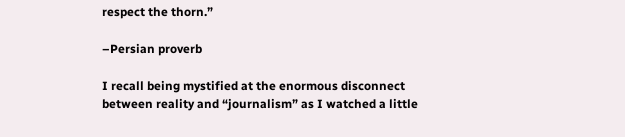respect the thorn.”

–Persian proverb

I recall being mystified at the enormous disconnect between reality and “journalism” as I watched a little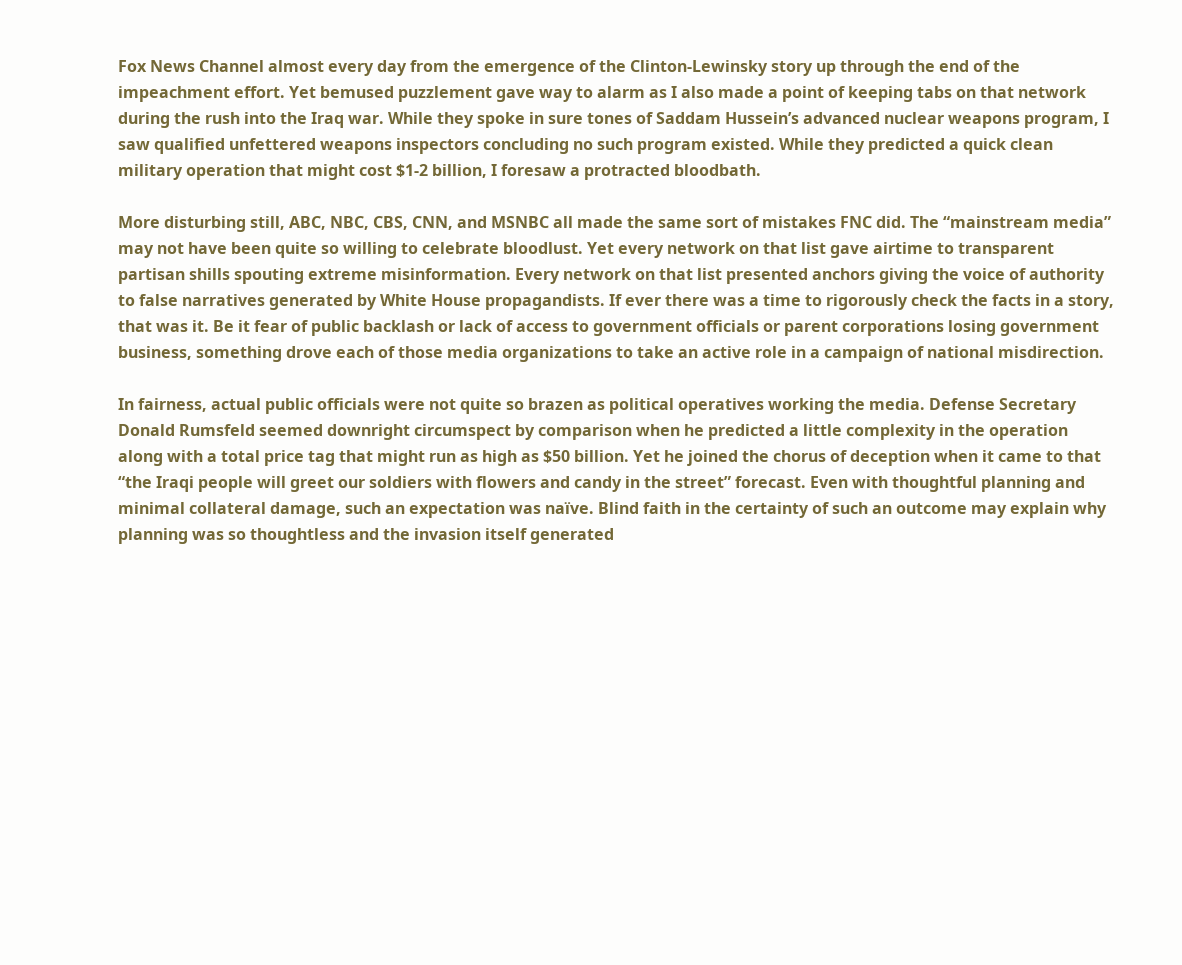Fox News Channel almost every day from the emergence of the Clinton-Lewinsky story up through the end of the impeachment effort. Yet bemused puzzlement gave way to alarm as I also made a point of keeping tabs on that network during the rush into the Iraq war. While they spoke in sure tones of Saddam Hussein’s advanced nuclear weapons program, I saw qualified unfettered weapons inspectors concluding no such program existed. While they predicted a quick clean military operation that might cost $1-2 billion, I foresaw a protracted bloodbath.

More disturbing still, ABC, NBC, CBS, CNN, and MSNBC all made the same sort of mistakes FNC did. The “mainstream media” may not have been quite so willing to celebrate bloodlust. Yet every network on that list gave airtime to transparent partisan shills spouting extreme misinformation. Every network on that list presented anchors giving the voice of authority to false narratives generated by White House propagandists. If ever there was a time to rigorously check the facts in a story, that was it. Be it fear of public backlash or lack of access to government officials or parent corporations losing government business, something drove each of those media organizations to take an active role in a campaign of national misdirection.

In fairness, actual public officials were not quite so brazen as political operatives working the media. Defense Secretary Donald Rumsfeld seemed downright circumspect by comparison when he predicted a little complexity in the operation along with a total price tag that might run as high as $50 billion. Yet he joined the chorus of deception when it came to that “the Iraqi people will greet our soldiers with flowers and candy in the street” forecast. Even with thoughtful planning and minimal collateral damage, such an expectation was naïve. Blind faith in the certainty of such an outcome may explain why planning was so thoughtless and the invasion itself generated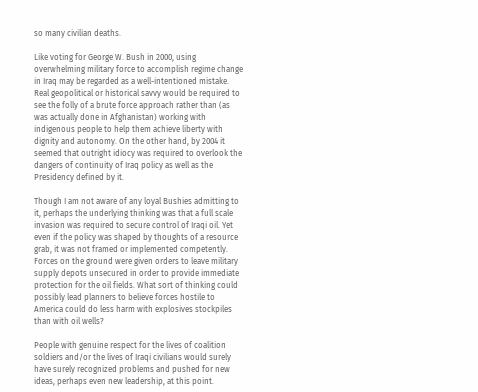so many civilian deaths.

Like voting for George W. Bush in 2000, using overwhelming military force to accomplish regime change in Iraq may be regarded as a well-intentioned mistake. Real geopolitical or historical savvy would be required to see the folly of a brute force approach rather than (as was actually done in Afghanistan) working with indigenous people to help them achieve liberty with dignity and autonomy. On the other hand, by 2004 it seemed that outright idiocy was required to overlook the dangers of continuity of Iraq policy as well as the Presidency defined by it.

Though I am not aware of any loyal Bushies admitting to it, perhaps the underlying thinking was that a full scale invasion was required to secure control of Iraqi oil. Yet even if the policy was shaped by thoughts of a resource grab, it was not framed or implemented competently. Forces on the ground were given orders to leave military supply depots unsecured in order to provide immediate protection for the oil fields. What sort of thinking could possibly lead planners to believe forces hostile to America could do less harm with explosives stockpiles than with oil wells?

People with genuine respect for the lives of coalition soldiers and/or the lives of Iraqi civilians would surely have surely recognized problems and pushed for new ideas, perhaps even new leadership, at this point.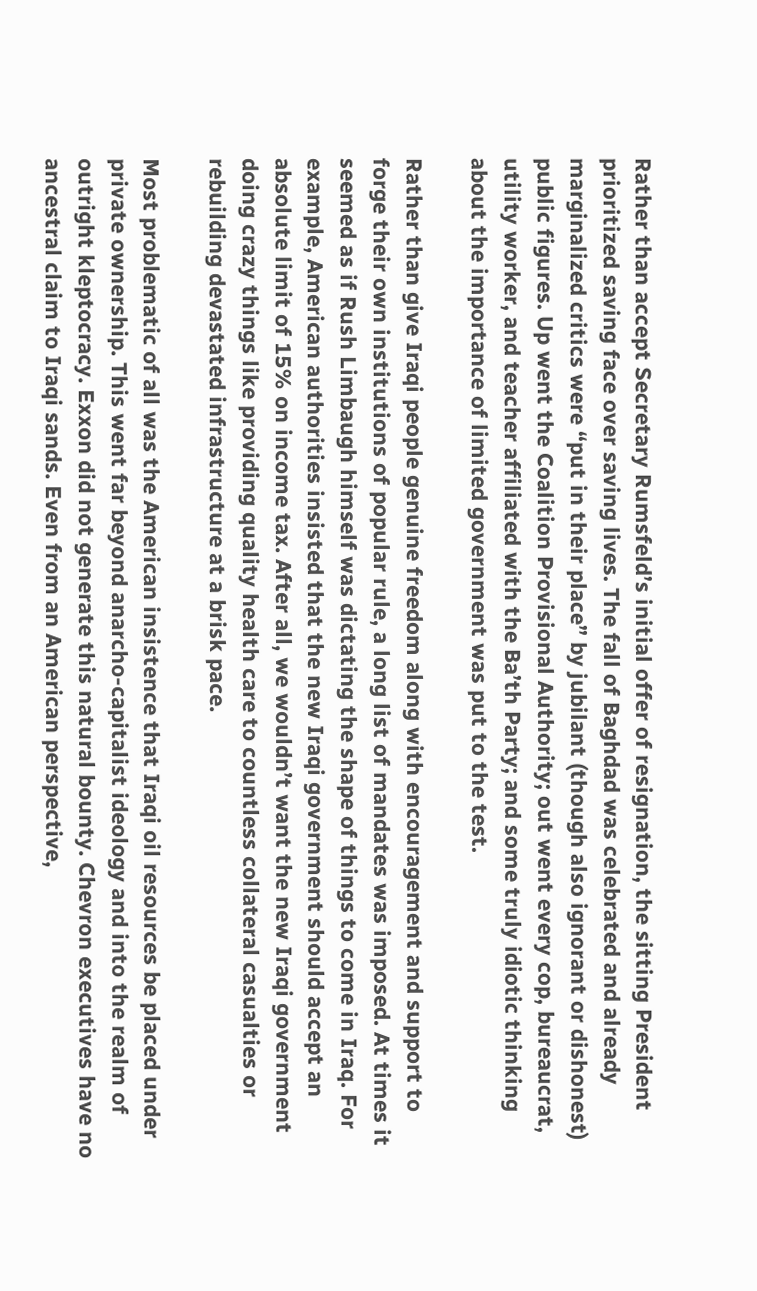Rather than accept Secretary Rumsfeld’s initial offer of resignation, the sitting President prioritized saving face over saving lives. The fall of Baghdad was celebrated and already marginalized critics were “put in their place” by jubilant (though also ignorant or dishonest) public figures. Up went the Coalition Provisional Authority; out went every cop, bureaucrat, utility worker, and teacher affiliated with the Ba’th Party; and some truly idiotic thinking about the importance of limited government was put to the test.

Rather than give Iraqi people genuine freedom along with encouragement and support to forge their own institutions of popular rule, a long list of mandates was imposed. At times it seemed as if Rush Limbaugh himself was dictating the shape of things to come in Iraq. For example, American authorities insisted that the new Iraqi government should accept an absolute limit of 15% on income tax. After all, we wouldn’t want the new Iraqi government doing crazy things like providing quality health care to countless collateral casualties or rebuilding devastated infrastructure at a brisk pace.

Most problematic of all was the American insistence that Iraqi oil resources be placed under private ownership. This went far beyond anarcho-capitalist ideology and into the realm of outright kleptocracy. Exxon did not generate this natural bounty. Chevron executives have no ancestral claim to Iraqi sands. Even from an American perspective,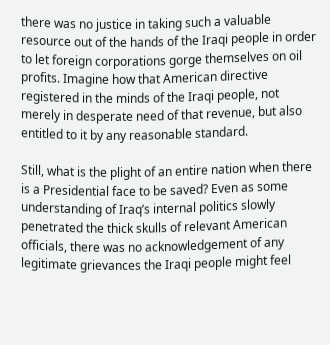there was no justice in taking such a valuable resource out of the hands of the Iraqi people in order to let foreign corporations gorge themselves on oil profits. Imagine how that American directive registered in the minds of the Iraqi people, not merely in desperate need of that revenue, but also entitled to it by any reasonable standard.

Still, what is the plight of an entire nation when there is a Presidential face to be saved? Even as some understanding of Iraq’s internal politics slowly penetrated the thick skulls of relevant American officials, there was no acknowledgement of any legitimate grievances the Iraqi people might feel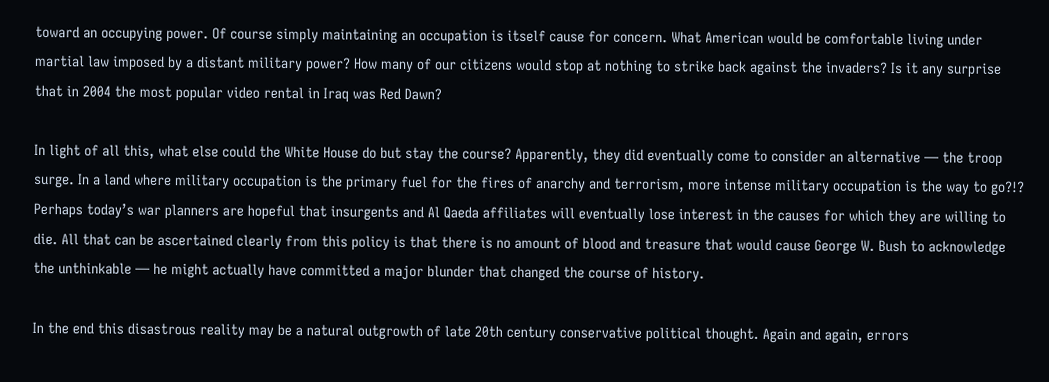toward an occupying power. Of course simply maintaining an occupation is itself cause for concern. What American would be comfortable living under martial law imposed by a distant military power? How many of our citizens would stop at nothing to strike back against the invaders? Is it any surprise that in 2004 the most popular video rental in Iraq was Red Dawn?

In light of all this, what else could the White House do but stay the course? Apparently, they did eventually come to consider an alternative — the troop surge. In a land where military occupation is the primary fuel for the fires of anarchy and terrorism, more intense military occupation is the way to go?!? Perhaps today’s war planners are hopeful that insurgents and Al Qaeda affiliates will eventually lose interest in the causes for which they are willing to die. All that can be ascertained clearly from this policy is that there is no amount of blood and treasure that would cause George W. Bush to acknowledge the unthinkable — he might actually have committed a major blunder that changed the course of history.

In the end this disastrous reality may be a natural outgrowth of late 20th century conservative political thought. Again and again, errors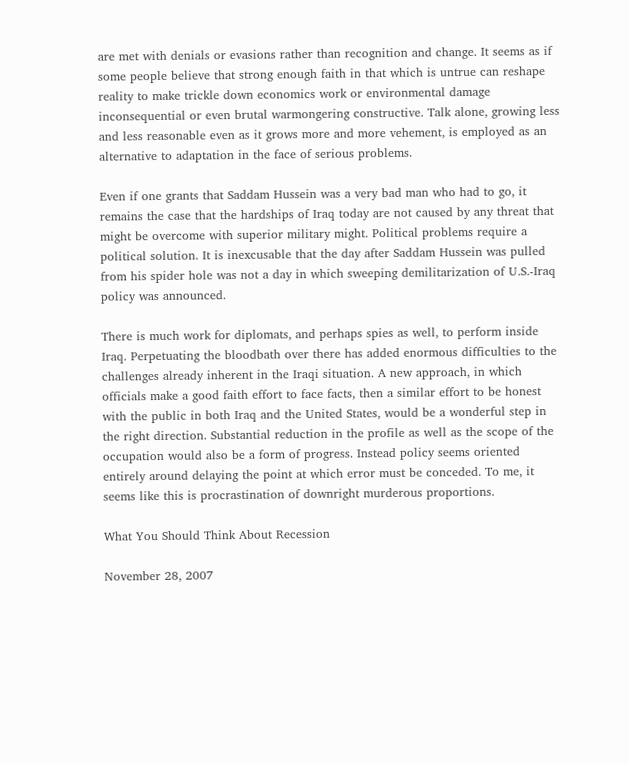are met with denials or evasions rather than recognition and change. It seems as if some people believe that strong enough faith in that which is untrue can reshape reality to make trickle down economics work or environmental damage inconsequential or even brutal warmongering constructive. Talk alone, growing less and less reasonable even as it grows more and more vehement, is employed as an alternative to adaptation in the face of serious problems.

Even if one grants that Saddam Hussein was a very bad man who had to go, it remains the case that the hardships of Iraq today are not caused by any threat that might be overcome with superior military might. Political problems require a political solution. It is inexcusable that the day after Saddam Hussein was pulled from his spider hole was not a day in which sweeping demilitarization of U.S.-Iraq policy was announced.

There is much work for diplomats, and perhaps spies as well, to perform inside Iraq. Perpetuating the bloodbath over there has added enormous difficulties to the challenges already inherent in the Iraqi situation. A new approach, in which officials make a good faith effort to face facts, then a similar effort to be honest with the public in both Iraq and the United States, would be a wonderful step in the right direction. Substantial reduction in the profile as well as the scope of the occupation would also be a form of progress. Instead policy seems oriented entirely around delaying the point at which error must be conceded. To me, it seems like this is procrastination of downright murderous proportions.

What You Should Think About Recession

November 28, 2007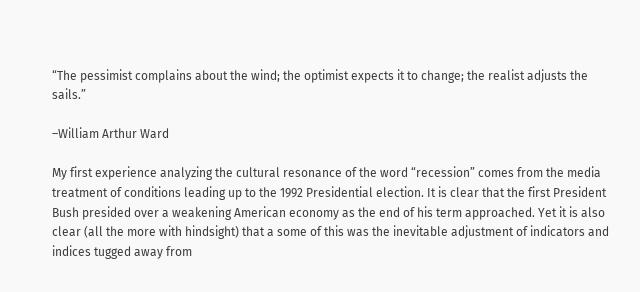“The pessimist complains about the wind; the optimist expects it to change; the realist adjusts the sails.”

–William Arthur Ward

My first experience analyzing the cultural resonance of the word “recession” comes from the media treatment of conditions leading up to the 1992 Presidential election. It is clear that the first President Bush presided over a weakening American economy as the end of his term approached. Yet it is also clear (all the more with hindsight) that a some of this was the inevitable adjustment of indicators and indices tugged away from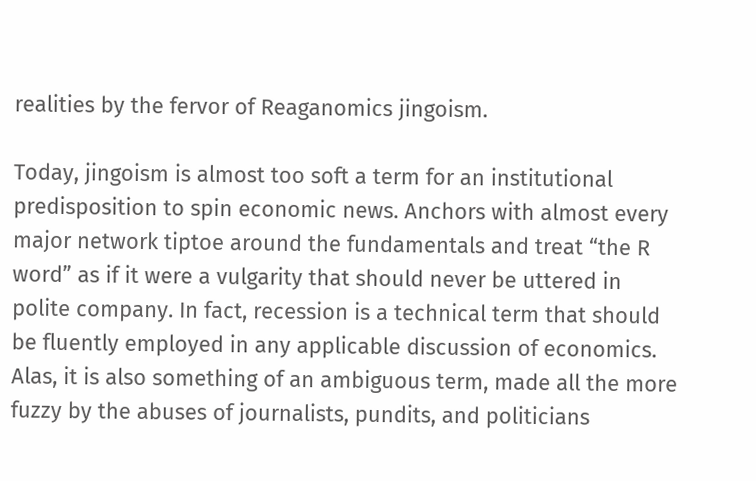realities by the fervor of Reaganomics jingoism.

Today, jingoism is almost too soft a term for an institutional predisposition to spin economic news. Anchors with almost every major network tiptoe around the fundamentals and treat “the R word” as if it were a vulgarity that should never be uttered in polite company. In fact, recession is a technical term that should be fluently employed in any applicable discussion of economics. Alas, it is also something of an ambiguous term, made all the more fuzzy by the abuses of journalists, pundits, and politicians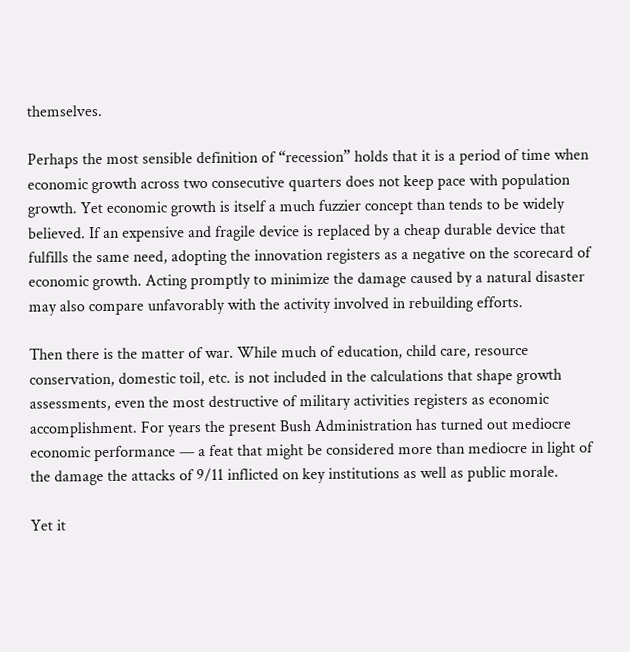themselves.

Perhaps the most sensible definition of “recession” holds that it is a period of time when economic growth across two consecutive quarters does not keep pace with population growth. Yet economic growth is itself a much fuzzier concept than tends to be widely believed. If an expensive and fragile device is replaced by a cheap durable device that fulfills the same need, adopting the innovation registers as a negative on the scorecard of economic growth. Acting promptly to minimize the damage caused by a natural disaster may also compare unfavorably with the activity involved in rebuilding efforts.

Then there is the matter of war. While much of education, child care, resource conservation, domestic toil, etc. is not included in the calculations that shape growth assessments, even the most destructive of military activities registers as economic accomplishment. For years the present Bush Administration has turned out mediocre economic performance — a feat that might be considered more than mediocre in light of the damage the attacks of 9/11 inflicted on key institutions as well as public morale.

Yet it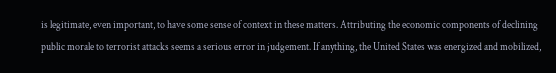is legitimate, even important, to have some sense of context in these matters. Attributing the economic components of declining public morale to terrorist attacks seems a serious error in judgement. If anything, the United States was energized and mobilized,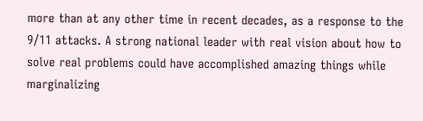more than at any other time in recent decades, as a response to the 9/11 attacks. A strong national leader with real vision about how to solve real problems could have accomplished amazing things while marginalizing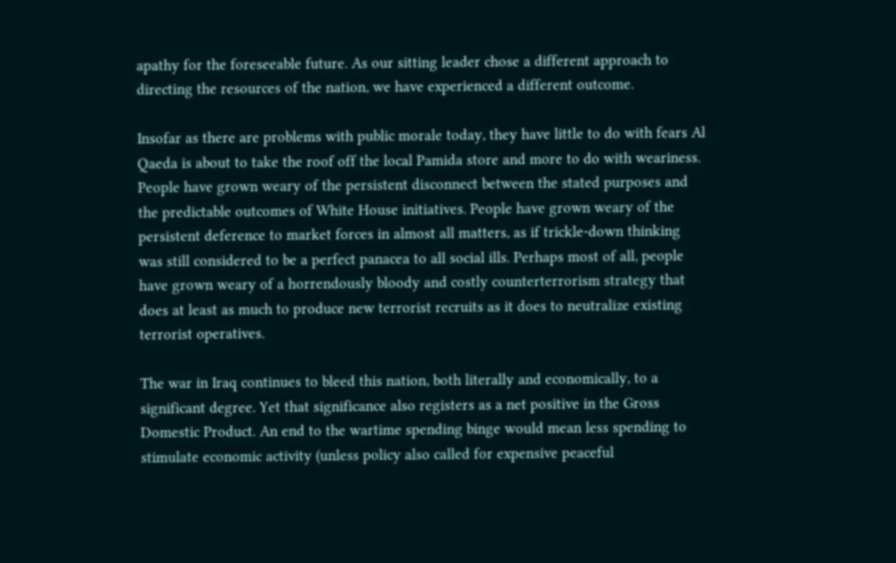apathy for the foreseeable future. As our sitting leader chose a different approach to directing the resources of the nation, we have experienced a different outcome.

Insofar as there are problems with public morale today, they have little to do with fears Al Qaeda is about to take the roof off the local Pamida store and more to do with weariness. People have grown weary of the persistent disconnect between the stated purposes and the predictable outcomes of White House initiatives. People have grown weary of the persistent deference to market forces in almost all matters, as if trickle-down thinking was still considered to be a perfect panacea to all social ills. Perhaps most of all, people have grown weary of a horrendously bloody and costly counterterrorism strategy that does at least as much to produce new terrorist recruits as it does to neutralize existing terrorist operatives.

The war in Iraq continues to bleed this nation, both literally and economically, to a significant degree. Yet that significance also registers as a net positive in the Gross Domestic Product. An end to the wartime spending binge would mean less spending to stimulate economic activity (unless policy also called for expensive peaceful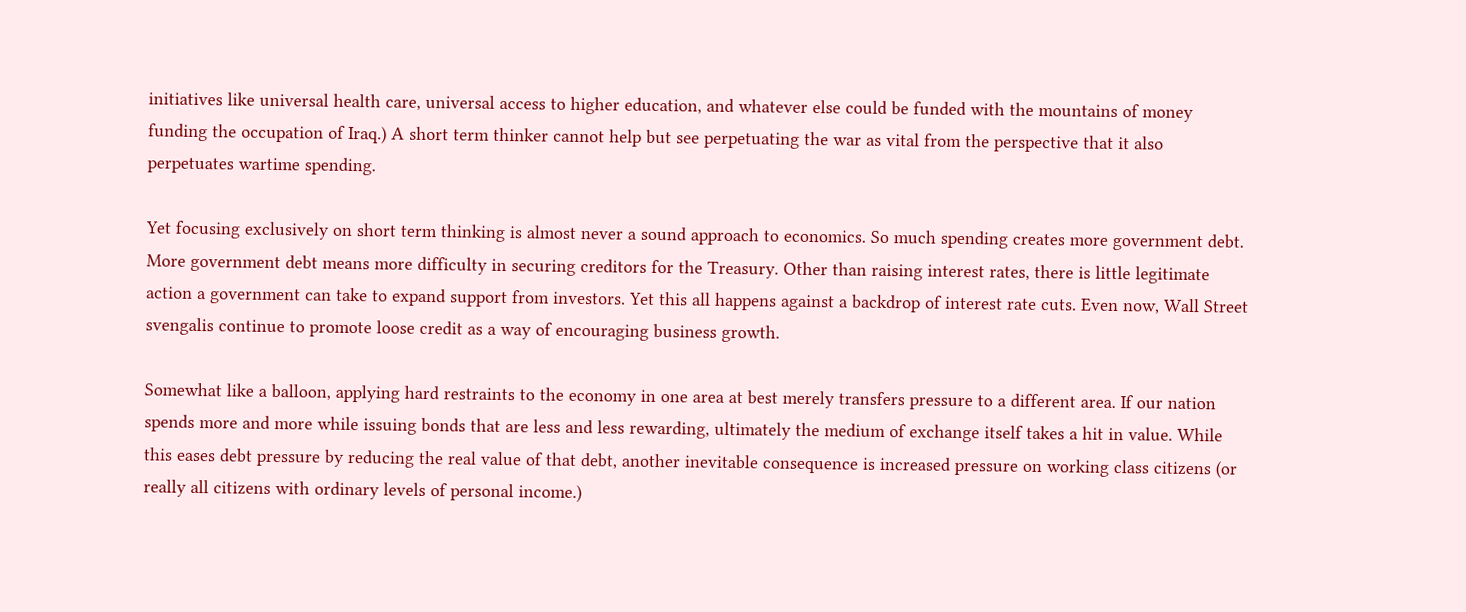initiatives like universal health care, universal access to higher education, and whatever else could be funded with the mountains of money funding the occupation of Iraq.) A short term thinker cannot help but see perpetuating the war as vital from the perspective that it also perpetuates wartime spending.

Yet focusing exclusively on short term thinking is almost never a sound approach to economics. So much spending creates more government debt. More government debt means more difficulty in securing creditors for the Treasury. Other than raising interest rates, there is little legitimate action a government can take to expand support from investors. Yet this all happens against a backdrop of interest rate cuts. Even now, Wall Street svengalis continue to promote loose credit as a way of encouraging business growth.

Somewhat like a balloon, applying hard restraints to the economy in one area at best merely transfers pressure to a different area. If our nation spends more and more while issuing bonds that are less and less rewarding, ultimately the medium of exchange itself takes a hit in value. While this eases debt pressure by reducing the real value of that debt, another inevitable consequence is increased pressure on working class citizens (or really all citizens with ordinary levels of personal income.)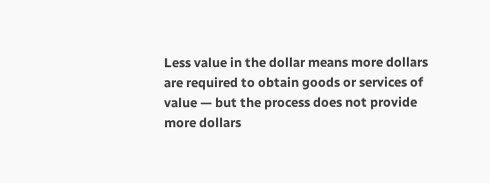Less value in the dollar means more dollars are required to obtain goods or services of value — but the process does not provide more dollars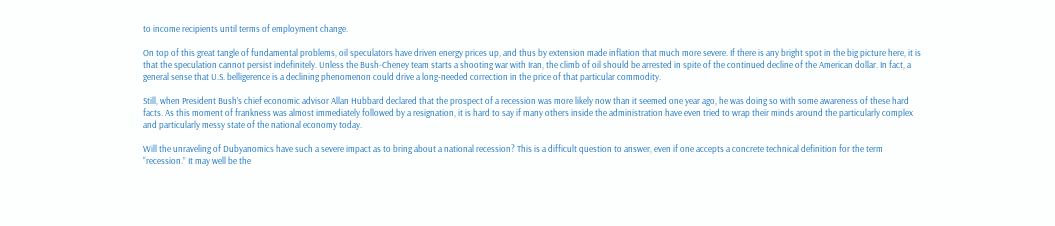to income recipients until terms of employment change.

On top of this great tangle of fundamental problems, oil speculators have driven energy prices up, and thus by extension made inflation that much more severe. If there is any bright spot in the big picture here, it is that the speculation cannot persist indefinitely. Unless the Bush-Cheney team starts a shooting war with Iran, the climb of oil should be arrested in spite of the continued decline of the American dollar. In fact, a general sense that U.S. belligerence is a declining phenomenon could drive a long-needed correction in the price of that particular commodity.

Still, when President Bush’s chief economic advisor Allan Hubbard declared that the prospect of a recession was more likely now than it seemed one year ago, he was doing so with some awareness of these hard facts. As this moment of frankness was almost immediately followed by a resignation, it is hard to say if many others inside the administration have even tried to wrap their minds around the particularly complex and particularly messy state of the national economy today.

Will the unraveling of Dubyanomics have such a severe impact as to bring about a national recession? This is a difficult question to answer, even if one accepts a concrete technical definition for the term “recession.” It may well be the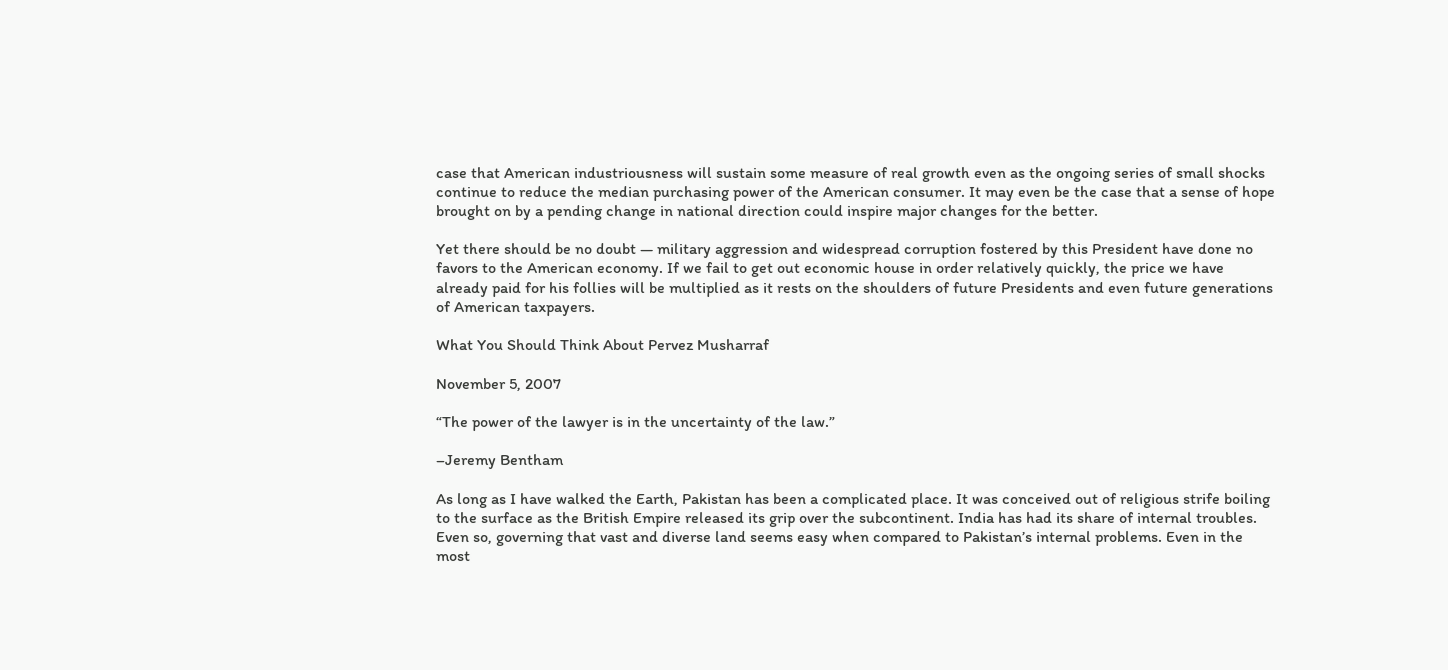case that American industriousness will sustain some measure of real growth even as the ongoing series of small shocks continue to reduce the median purchasing power of the American consumer. It may even be the case that a sense of hope brought on by a pending change in national direction could inspire major changes for the better.

Yet there should be no doubt — military aggression and widespread corruption fostered by this President have done no favors to the American economy. If we fail to get out economic house in order relatively quickly, the price we have already paid for his follies will be multiplied as it rests on the shoulders of future Presidents and even future generations of American taxpayers.

What You Should Think About Pervez Musharraf

November 5, 2007

“The power of the lawyer is in the uncertainty of the law.”

–Jeremy Bentham

As long as I have walked the Earth, Pakistan has been a complicated place. It was conceived out of religious strife boiling to the surface as the British Empire released its grip over the subcontinent. India has had its share of internal troubles. Even so, governing that vast and diverse land seems easy when compared to Pakistan’s internal problems. Even in the most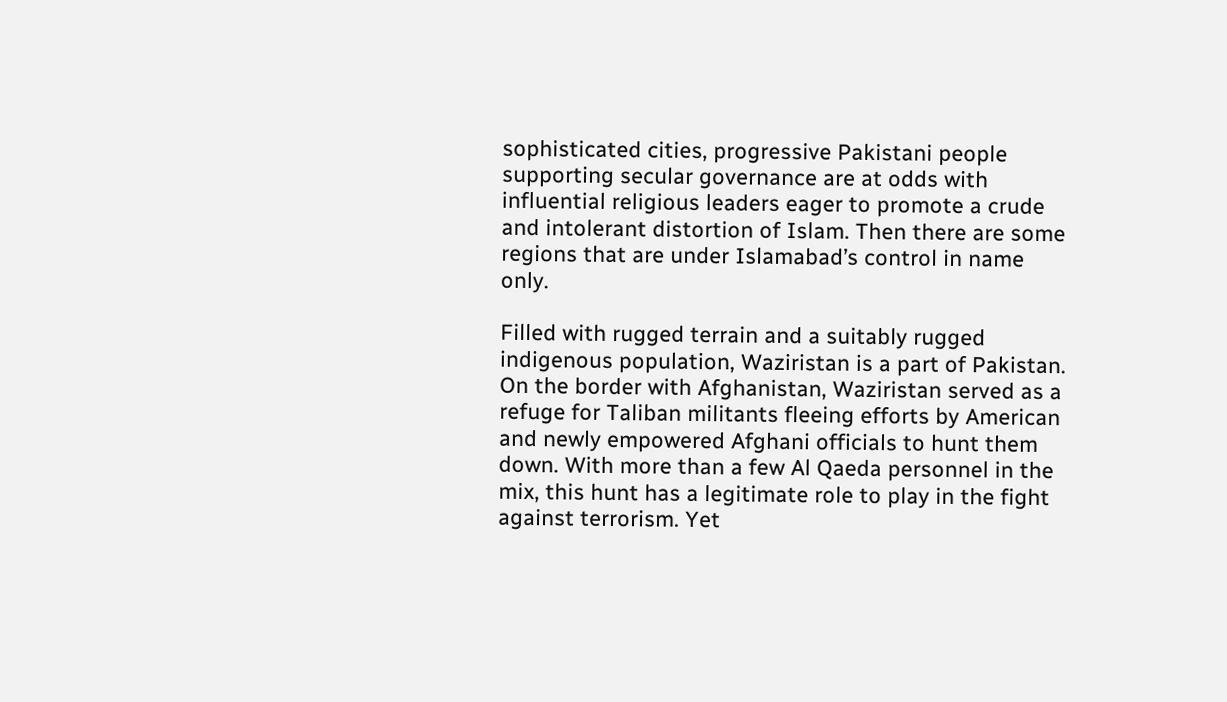sophisticated cities, progressive Pakistani people supporting secular governance are at odds with influential religious leaders eager to promote a crude and intolerant distortion of Islam. Then there are some regions that are under Islamabad’s control in name only.

Filled with rugged terrain and a suitably rugged indigenous population, Waziristan is a part of Pakistan. On the border with Afghanistan, Waziristan served as a refuge for Taliban militants fleeing efforts by American and newly empowered Afghani officials to hunt them down. With more than a few Al Qaeda personnel in the mix, this hunt has a legitimate role to play in the fight against terrorism. Yet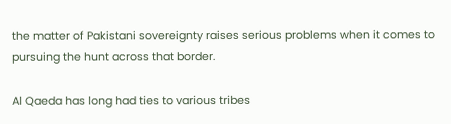the matter of Pakistani sovereignty raises serious problems when it comes to pursuing the hunt across that border.

Al Qaeda has long had ties to various tribes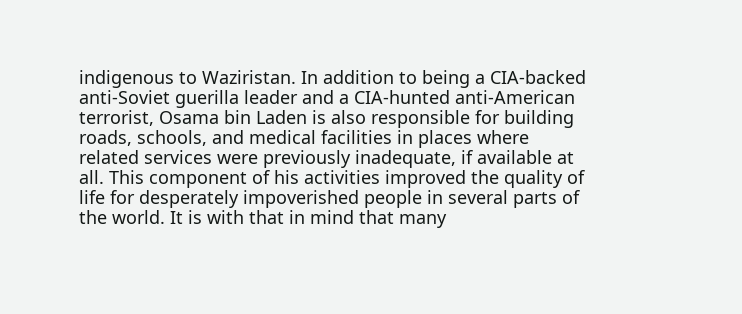indigenous to Waziristan. In addition to being a CIA-backed anti-Soviet guerilla leader and a CIA-hunted anti-American terrorist, Osama bin Laden is also responsible for building roads, schools, and medical facilities in places where related services were previously inadequate, if available at all. This component of his activities improved the quality of life for desperately impoverished people in several parts of the world. It is with that in mind that many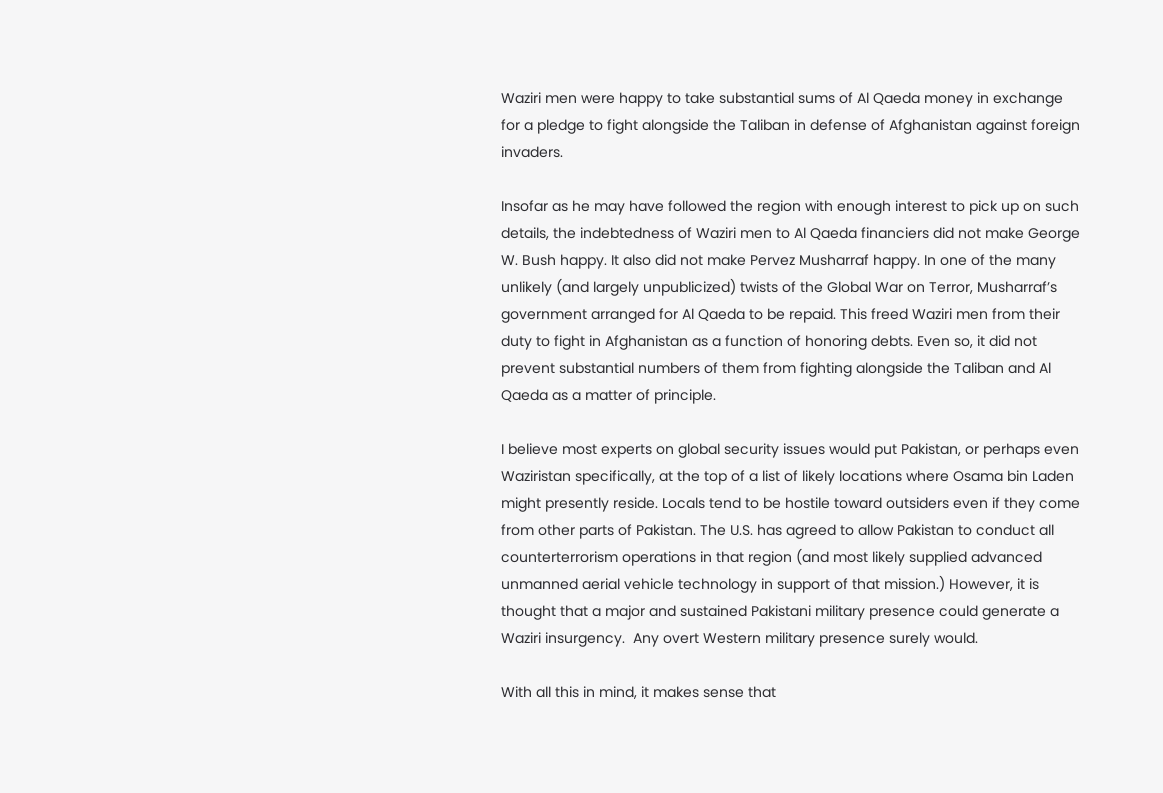Waziri men were happy to take substantial sums of Al Qaeda money in exchange for a pledge to fight alongside the Taliban in defense of Afghanistan against foreign invaders.

Insofar as he may have followed the region with enough interest to pick up on such details, the indebtedness of Waziri men to Al Qaeda financiers did not make George W. Bush happy. It also did not make Pervez Musharraf happy. In one of the many unlikely (and largely unpublicized) twists of the Global War on Terror, Musharraf’s government arranged for Al Qaeda to be repaid. This freed Waziri men from their duty to fight in Afghanistan as a function of honoring debts. Even so, it did not prevent substantial numbers of them from fighting alongside the Taliban and Al Qaeda as a matter of principle.

I believe most experts on global security issues would put Pakistan, or perhaps even Waziristan specifically, at the top of a list of likely locations where Osama bin Laden might presently reside. Locals tend to be hostile toward outsiders even if they come from other parts of Pakistan. The U.S. has agreed to allow Pakistan to conduct all counterterrorism operations in that region (and most likely supplied advanced unmanned aerial vehicle technology in support of that mission.) However, it is thought that a major and sustained Pakistani military presence could generate a Waziri insurgency.  Any overt Western military presence surely would.

With all this in mind, it makes sense that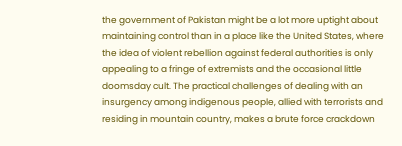the government of Pakistan might be a lot more uptight about maintaining control than in a place like the United States, where the idea of violent rebellion against federal authorities is only appealing to a fringe of extremists and the occasional little doomsday cult. The practical challenges of dealing with an insurgency among indigenous people, allied with terrorists and residing in mountain country, makes a brute force crackdown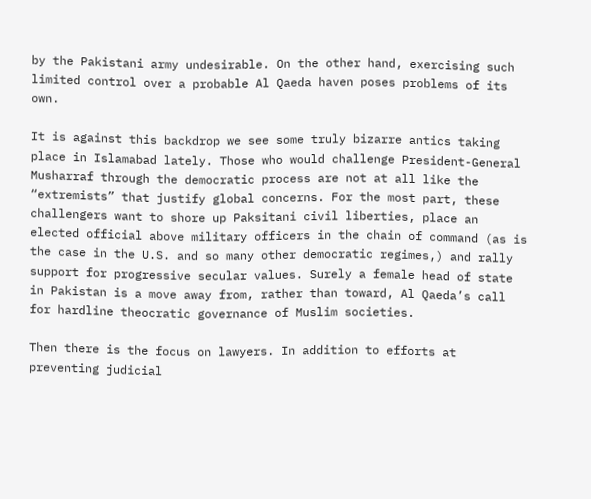by the Pakistani army undesirable. On the other hand, exercising such limited control over a probable Al Qaeda haven poses problems of its own.

It is against this backdrop we see some truly bizarre antics taking place in Islamabad lately. Those who would challenge President-General Musharraf through the democratic process are not at all like the “extremists” that justify global concerns. For the most part, these challengers want to shore up Paksitani civil liberties, place an elected official above military officers in the chain of command (as is the case in the U.S. and so many other democratic regimes,) and rally support for progressive secular values. Surely a female head of state in Pakistan is a move away from, rather than toward, Al Qaeda’s call for hardline theocratic governance of Muslim societies.

Then there is the focus on lawyers. In addition to efforts at preventing judicial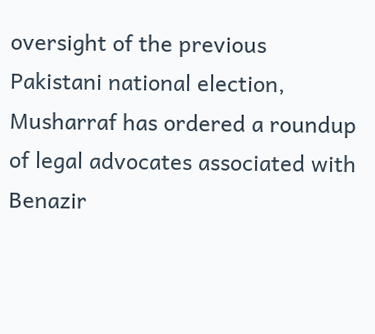oversight of the previous Pakistani national election, Musharraf has ordered a roundup of legal advocates associated with Benazir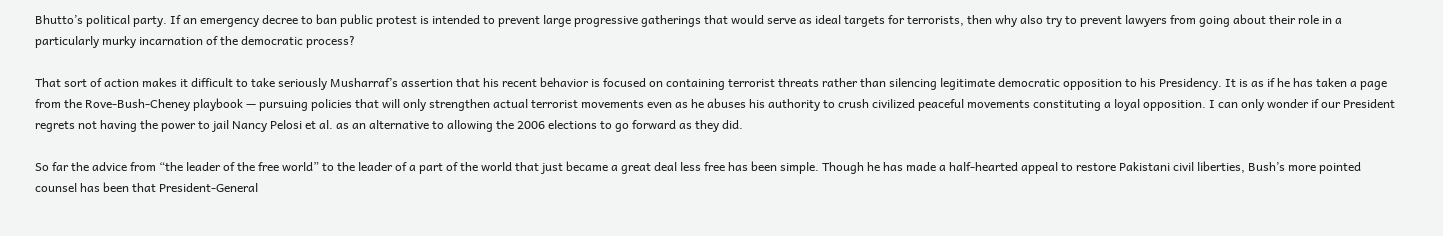Bhutto’s political party. If an emergency decree to ban public protest is intended to prevent large progressive gatherings that would serve as ideal targets for terrorists, then why also try to prevent lawyers from going about their role in a particularly murky incarnation of the democratic process?

That sort of action makes it difficult to take seriously Musharraf’s assertion that his recent behavior is focused on containing terrorist threats rather than silencing legitimate democratic opposition to his Presidency. It is as if he has taken a page from the Rove-Bush-Cheney playbook — pursuing policies that will only strengthen actual terrorist movements even as he abuses his authority to crush civilized peaceful movements constituting a loyal opposition. I can only wonder if our President regrets not having the power to jail Nancy Pelosi et al. as an alternative to allowing the 2006 elections to go forward as they did.

So far the advice from “the leader of the free world” to the leader of a part of the world that just became a great deal less free has been simple. Though he has made a half-hearted appeal to restore Pakistani civil liberties, Bush’s more pointed counsel has been that President-General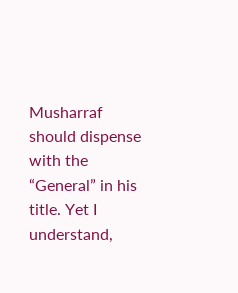Musharraf should dispense with the “General” in his title. Yet I understand,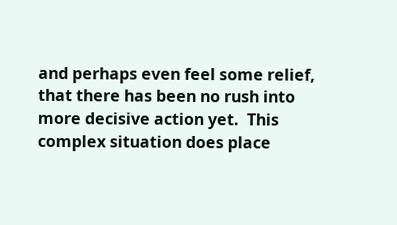and perhaps even feel some relief, that there has been no rush into more decisive action yet.  This complex situation does place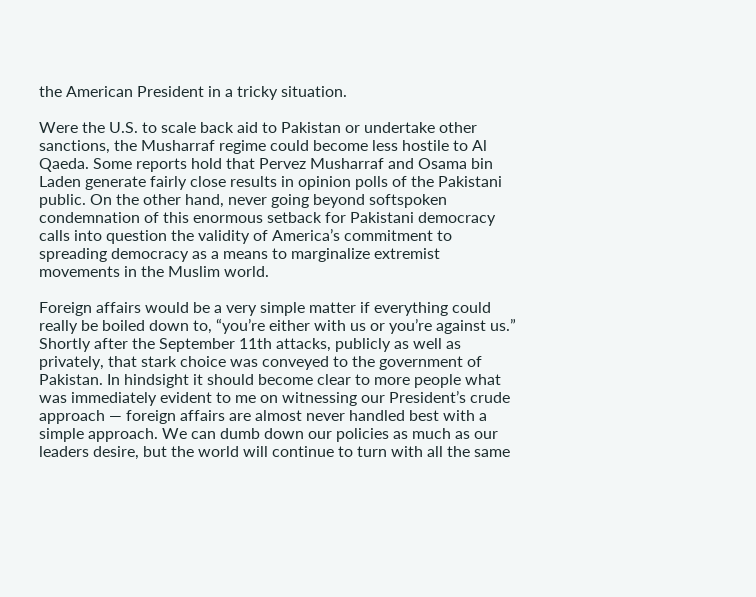the American President in a tricky situation.

Were the U.S. to scale back aid to Pakistan or undertake other sanctions, the Musharraf regime could become less hostile to Al Qaeda. Some reports hold that Pervez Musharraf and Osama bin Laden generate fairly close results in opinion polls of the Pakistani public. On the other hand, never going beyond softspoken condemnation of this enormous setback for Pakistani democracy calls into question the validity of America’s commitment to spreading democracy as a means to marginalize extremist movements in the Muslim world.

Foreign affairs would be a very simple matter if everything could really be boiled down to, “you’re either with us or you’re against us.” Shortly after the September 11th attacks, publicly as well as privately, that stark choice was conveyed to the government of Pakistan. In hindsight it should become clear to more people what was immediately evident to me on witnessing our President’s crude approach — foreign affairs are almost never handled best with a simple approach. We can dumb down our policies as much as our leaders desire, but the world will continue to turn with all the same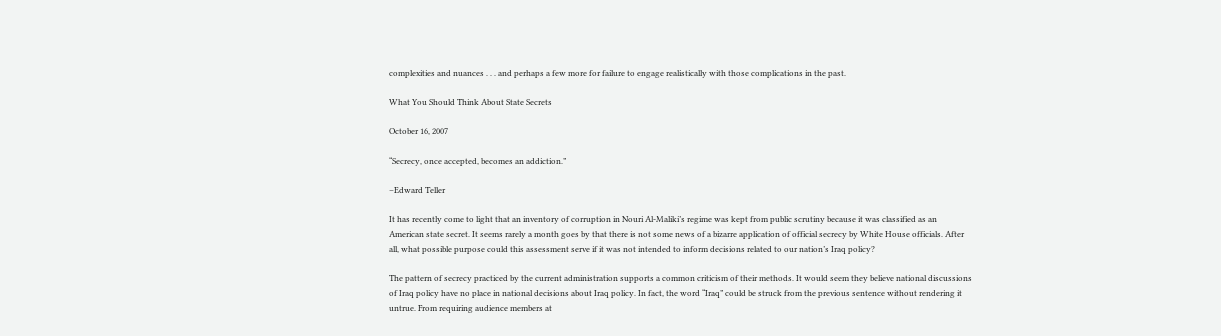complexities and nuances . . . and perhaps a few more for failure to engage realistically with those complications in the past.

What You Should Think About State Secrets

October 16, 2007

“Secrecy, once accepted, becomes an addiction.”

–Edward Teller

It has recently come to light that an inventory of corruption in Nouri Al-Maliki’s regime was kept from public scrutiny because it was classified as an American state secret. It seems rarely a month goes by that there is not some news of a bizarre application of official secrecy by White House officials. After all, what possible purpose could this assessment serve if it was not intended to inform decisions related to our nation’s Iraq policy?

The pattern of secrecy practiced by the current administration supports a common criticism of their methods. It would seem they believe national discussions of Iraq policy have no place in national decisions about Iraq policy. In fact, the word “Iraq” could be struck from the previous sentence without rendering it untrue. From requiring audience members at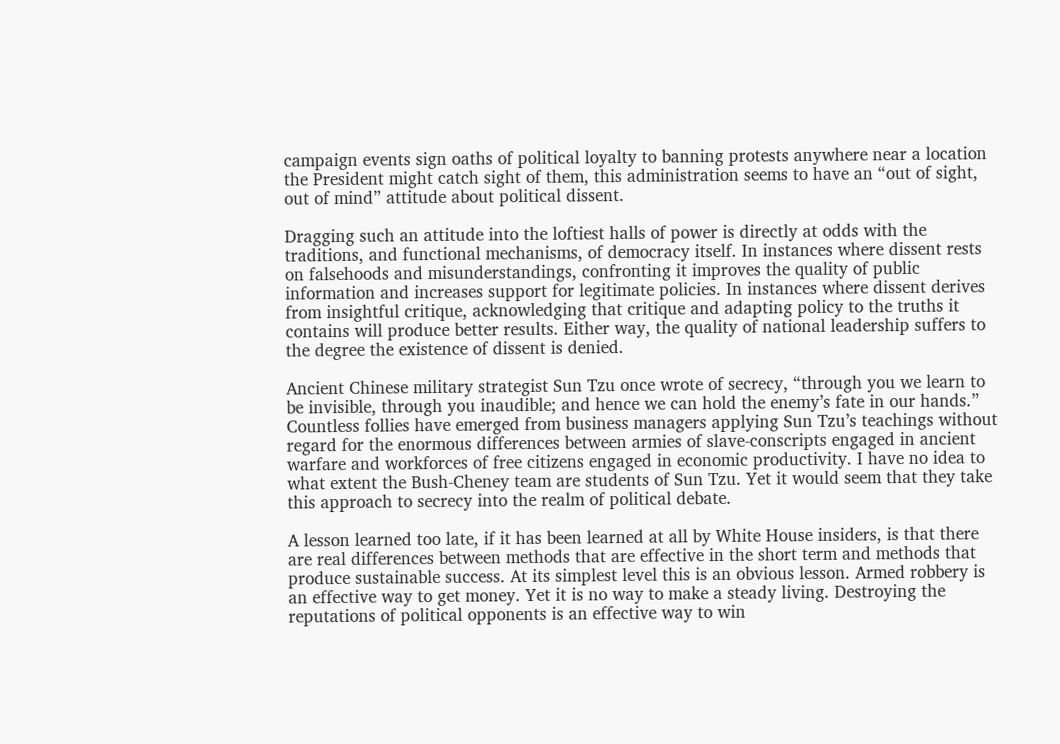campaign events sign oaths of political loyalty to banning protests anywhere near a location the President might catch sight of them, this administration seems to have an “out of sight, out of mind” attitude about political dissent.

Dragging such an attitude into the loftiest halls of power is directly at odds with the traditions, and functional mechanisms, of democracy itself. In instances where dissent rests on falsehoods and misunderstandings, confronting it improves the quality of public information and increases support for legitimate policies. In instances where dissent derives from insightful critique, acknowledging that critique and adapting policy to the truths it contains will produce better results. Either way, the quality of national leadership suffers to the degree the existence of dissent is denied.

Ancient Chinese military strategist Sun Tzu once wrote of secrecy, “through you we learn to be invisible, through you inaudible; and hence we can hold the enemy’s fate in our hands.” Countless follies have emerged from business managers applying Sun Tzu’s teachings without regard for the enormous differences between armies of slave-conscripts engaged in ancient warfare and workforces of free citizens engaged in economic productivity. I have no idea to what extent the Bush-Cheney team are students of Sun Tzu. Yet it would seem that they take this approach to secrecy into the realm of political debate.

A lesson learned too late, if it has been learned at all by White House insiders, is that there are real differences between methods that are effective in the short term and methods that produce sustainable success. At its simplest level this is an obvious lesson. Armed robbery is an effective way to get money. Yet it is no way to make a steady living. Destroying the reputations of political opponents is an effective way to win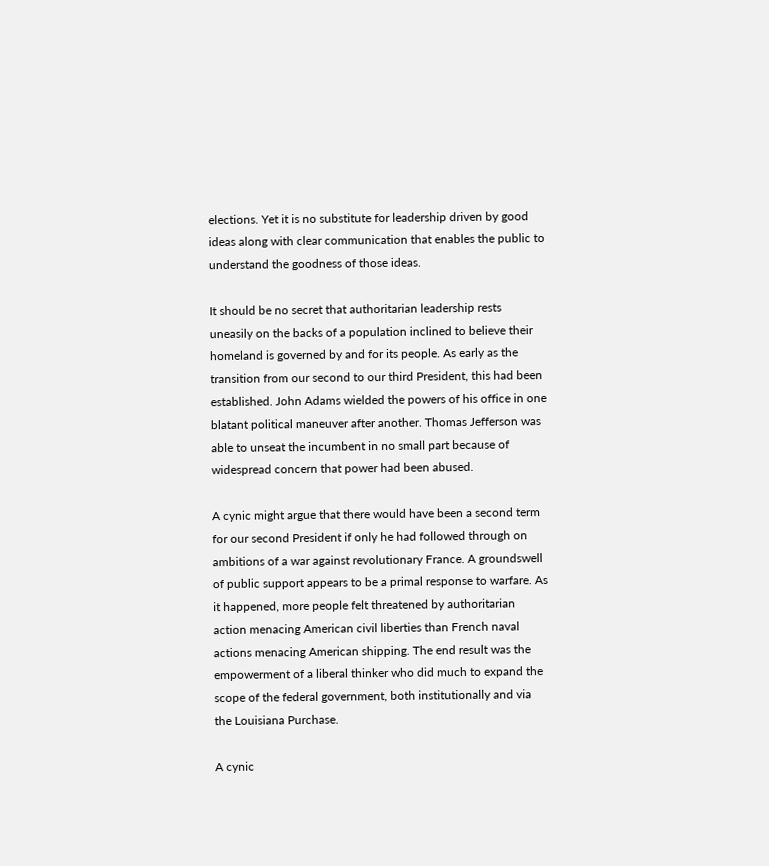elections. Yet it is no substitute for leadership driven by good ideas along with clear communication that enables the public to understand the goodness of those ideas.

It should be no secret that authoritarian leadership rests uneasily on the backs of a population inclined to believe their homeland is governed by and for its people. As early as the transition from our second to our third President, this had been established. John Adams wielded the powers of his office in one blatant political maneuver after another. Thomas Jefferson was able to unseat the incumbent in no small part because of widespread concern that power had been abused.

A cynic might argue that there would have been a second term for our second President if only he had followed through on ambitions of a war against revolutionary France. A groundswell of public support appears to be a primal response to warfare. As it happened, more people felt threatened by authoritarian action menacing American civil liberties than French naval actions menacing American shipping. The end result was the empowerment of a liberal thinker who did much to expand the scope of the federal government, both institutionally and via the Louisiana Purchase.

A cynic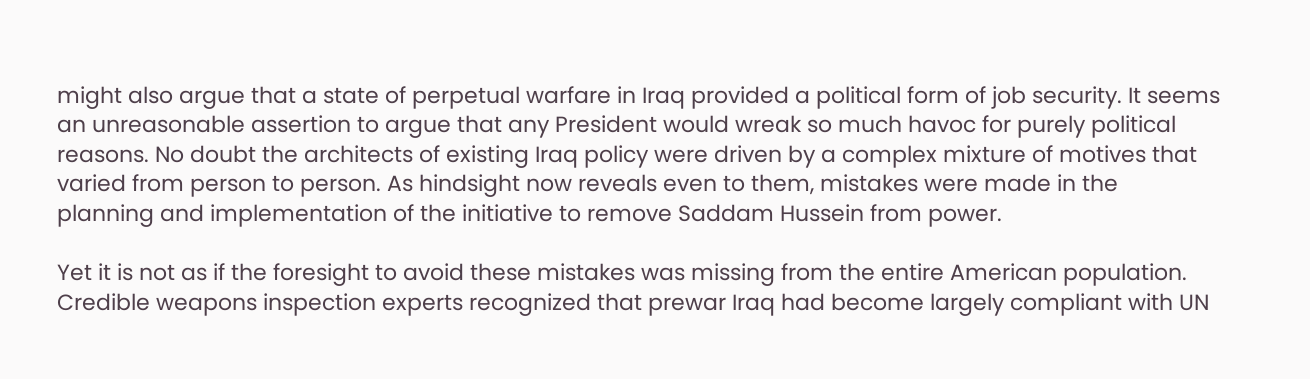might also argue that a state of perpetual warfare in Iraq provided a political form of job security. It seems an unreasonable assertion to argue that any President would wreak so much havoc for purely political reasons. No doubt the architects of existing Iraq policy were driven by a complex mixture of motives that varied from person to person. As hindsight now reveals even to them, mistakes were made in the planning and implementation of the initiative to remove Saddam Hussein from power.

Yet it is not as if the foresight to avoid these mistakes was missing from the entire American population. Credible weapons inspection experts recognized that prewar Iraq had become largely compliant with UN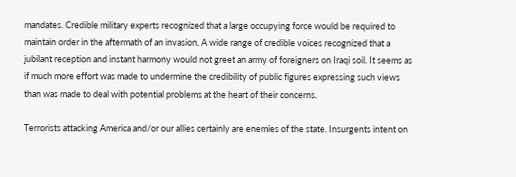mandates. Credible military experts recognized that a large occupying force would be required to maintain order in the aftermath of an invasion. A wide range of credible voices recognized that a jubilant reception and instant harmony would not greet an army of foreigners on Iraqi soil. It seems as if much more effort was made to undermine the credibility of public figures expressing such views than was made to deal with potential problems at the heart of their concerns.

Terrorists attacking America and/or our allies certainly are enemies of the state. Insurgents intent on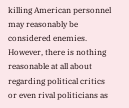killing American personnel may reasonably be considered enemies. However, there is nothing reasonable at all about regarding political critics or even rival politicians as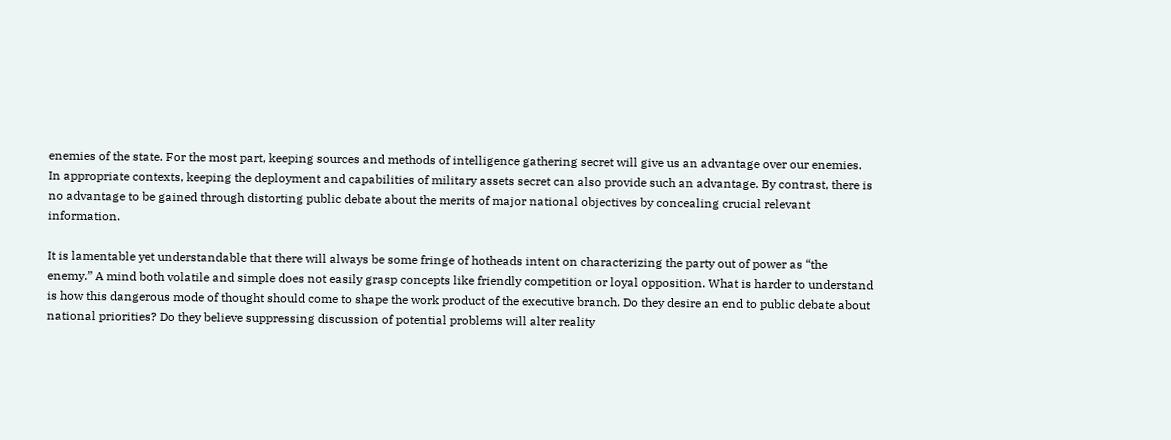enemies of the state. For the most part, keeping sources and methods of intelligence gathering secret will give us an advantage over our enemies. In appropriate contexts, keeping the deployment and capabilities of military assets secret can also provide such an advantage. By contrast, there is no advantage to be gained through distorting public debate about the merits of major national objectives by concealing crucial relevant information.

It is lamentable yet understandable that there will always be some fringe of hotheads intent on characterizing the party out of power as “the enemy.” A mind both volatile and simple does not easily grasp concepts like friendly competition or loyal opposition. What is harder to understand is how this dangerous mode of thought should come to shape the work product of the executive branch. Do they desire an end to public debate about national priorities? Do they believe suppressing discussion of potential problems will alter reality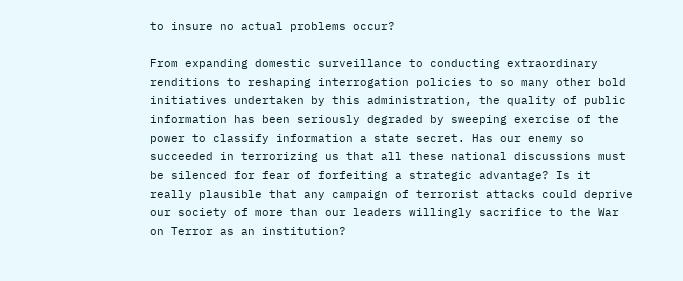to insure no actual problems occur?

From expanding domestic surveillance to conducting extraordinary renditions to reshaping interrogation policies to so many other bold initiatives undertaken by this administration, the quality of public information has been seriously degraded by sweeping exercise of the power to classify information a state secret. Has our enemy so succeeded in terrorizing us that all these national discussions must be silenced for fear of forfeiting a strategic advantage? Is it really plausible that any campaign of terrorist attacks could deprive our society of more than our leaders willingly sacrifice to the War on Terror as an institution?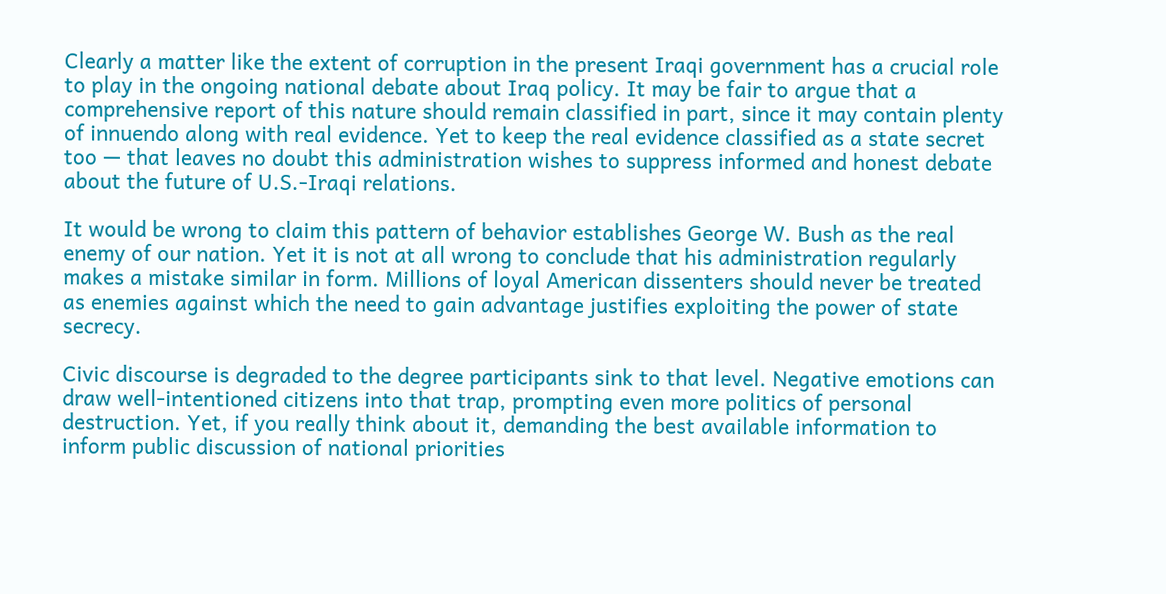Clearly a matter like the extent of corruption in the present Iraqi government has a crucial role to play in the ongoing national debate about Iraq policy. It may be fair to argue that a comprehensive report of this nature should remain classified in part, since it may contain plenty of innuendo along with real evidence. Yet to keep the real evidence classified as a state secret too — that leaves no doubt this administration wishes to suppress informed and honest debate about the future of U.S.-Iraqi relations.

It would be wrong to claim this pattern of behavior establishes George W. Bush as the real enemy of our nation. Yet it is not at all wrong to conclude that his administration regularly makes a mistake similar in form. Millions of loyal American dissenters should never be treated as enemies against which the need to gain advantage justifies exploiting the power of state secrecy.

Civic discourse is degraded to the degree participants sink to that level. Negative emotions can draw well-intentioned citizens into that trap, prompting even more politics of personal destruction. Yet, if you really think about it, demanding the best available information to inform public discussion of national priorities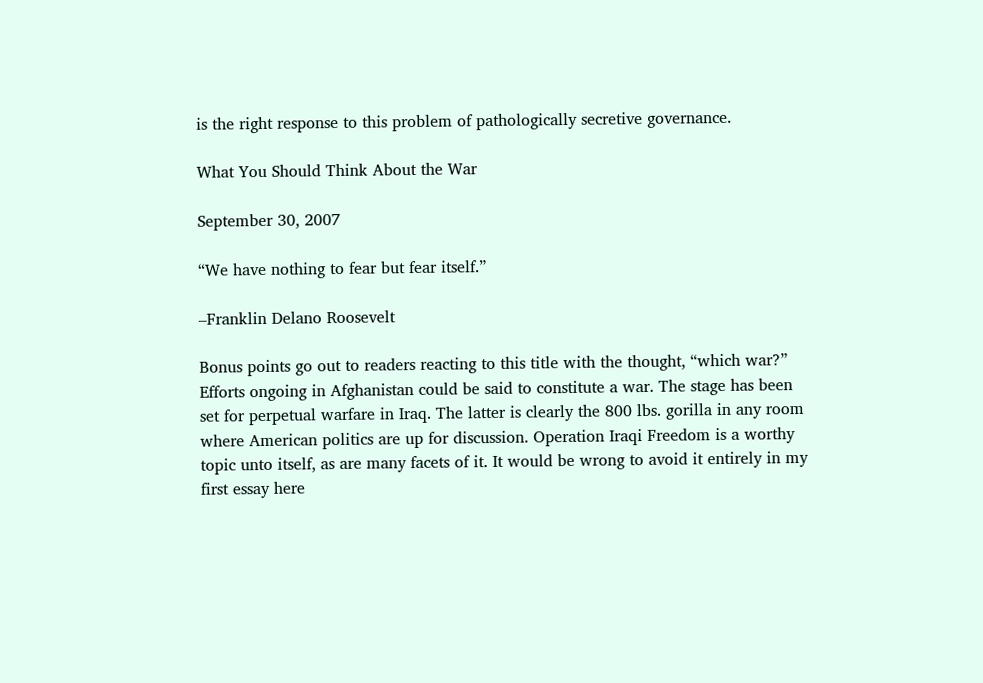is the right response to this problem of pathologically secretive governance.

What You Should Think About the War

September 30, 2007

“We have nothing to fear but fear itself.”

–Franklin Delano Roosevelt

Bonus points go out to readers reacting to this title with the thought, “which war?” Efforts ongoing in Afghanistan could be said to constitute a war. The stage has been set for perpetual warfare in Iraq. The latter is clearly the 800 lbs. gorilla in any room where American politics are up for discussion. Operation Iraqi Freedom is a worthy topic unto itself, as are many facets of it. It would be wrong to avoid it entirely in my first essay here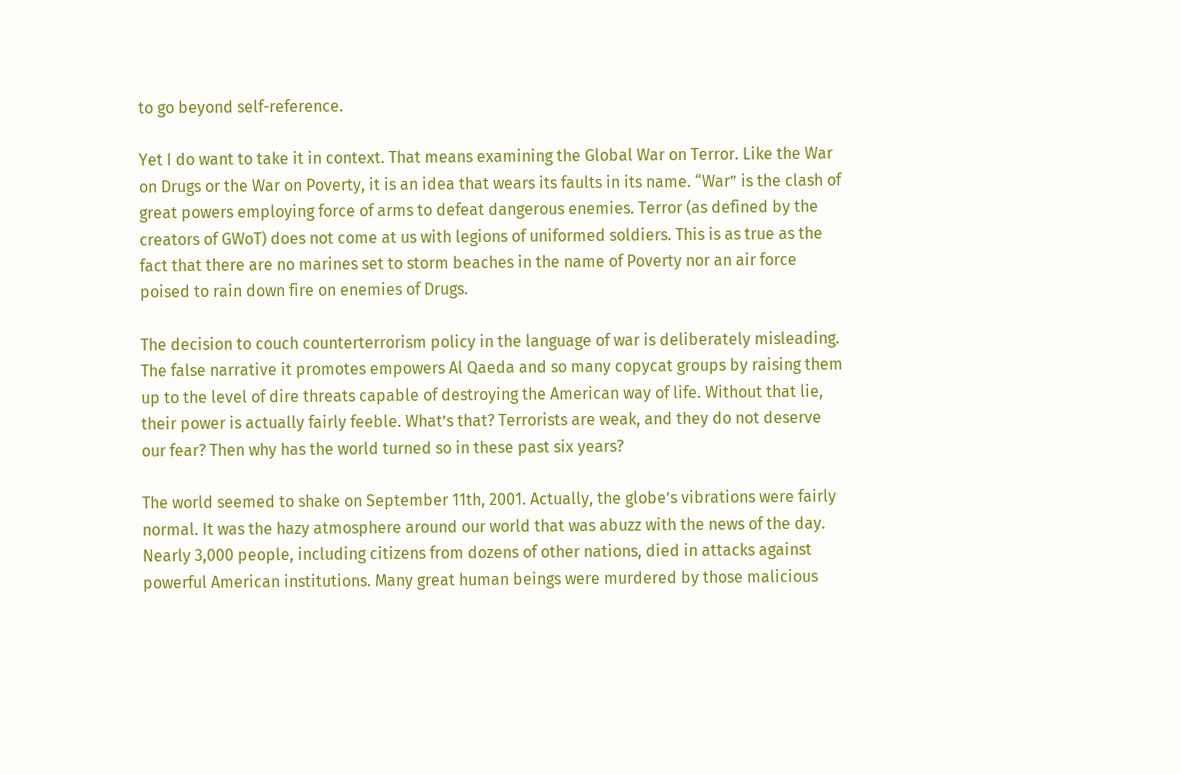to go beyond self-reference.

Yet I do want to take it in context. That means examining the Global War on Terror. Like the War on Drugs or the War on Poverty, it is an idea that wears its faults in its name. “War” is the clash of great powers employing force of arms to defeat dangerous enemies. Terror (as defined by the creators of GWoT) does not come at us with legions of uniformed soldiers. This is as true as the fact that there are no marines set to storm beaches in the name of Poverty nor an air force poised to rain down fire on enemies of Drugs.

The decision to couch counterterrorism policy in the language of war is deliberately misleading. The false narrative it promotes empowers Al Qaeda and so many copycat groups by raising them up to the level of dire threats capable of destroying the American way of life. Without that lie, their power is actually fairly feeble. What’s that? Terrorists are weak, and they do not deserve our fear? Then why has the world turned so in these past six years?

The world seemed to shake on September 11th, 2001. Actually, the globe’s vibrations were fairly normal. It was the hazy atmosphere around our world that was abuzz with the news of the day. Nearly 3,000 people, including citizens from dozens of other nations, died in attacks against powerful American institutions. Many great human beings were murdered by those malicious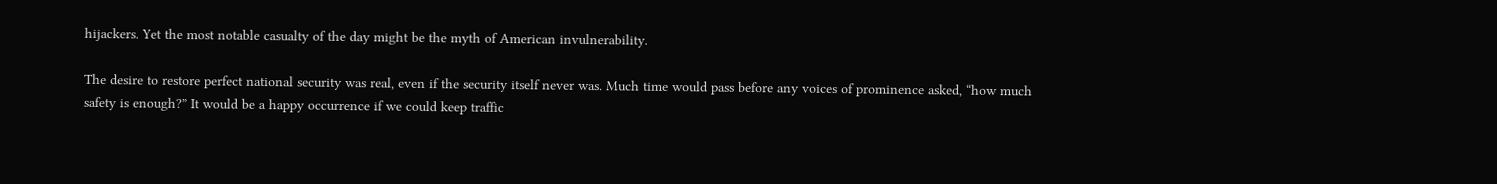hijackers. Yet the most notable casualty of the day might be the myth of American invulnerability.

The desire to restore perfect national security was real, even if the security itself never was. Much time would pass before any voices of prominence asked, “how much safety is enough?” It would be a happy occurrence if we could keep traffic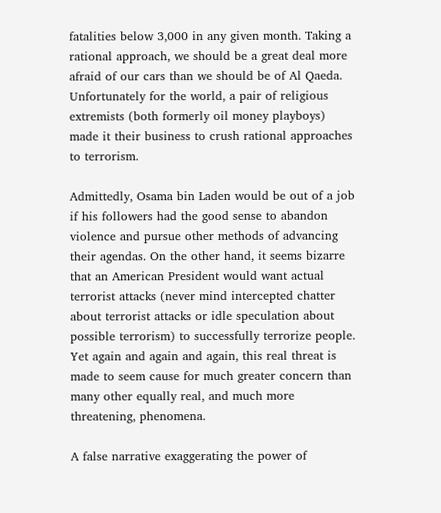fatalities below 3,000 in any given month. Taking a rational approach, we should be a great deal more afraid of our cars than we should be of Al Qaeda. Unfortunately for the world, a pair of religious extremists (both formerly oil money playboys) made it their business to crush rational approaches to terrorism.

Admittedly, Osama bin Laden would be out of a job if his followers had the good sense to abandon violence and pursue other methods of advancing their agendas. On the other hand, it seems bizarre that an American President would want actual terrorist attacks (never mind intercepted chatter about terrorist attacks or idle speculation about possible terrorism) to successfully terrorize people. Yet again and again and again, this real threat is made to seem cause for much greater concern than many other equally real, and much more threatening, phenomena.

A false narrative exaggerating the power of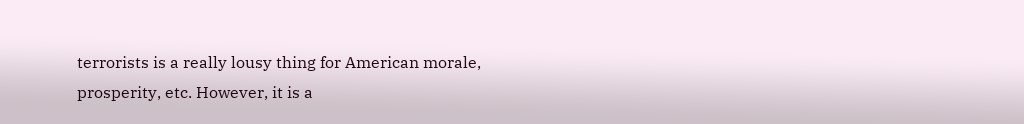terrorists is a really lousy thing for American morale, prosperity, etc. However, it is a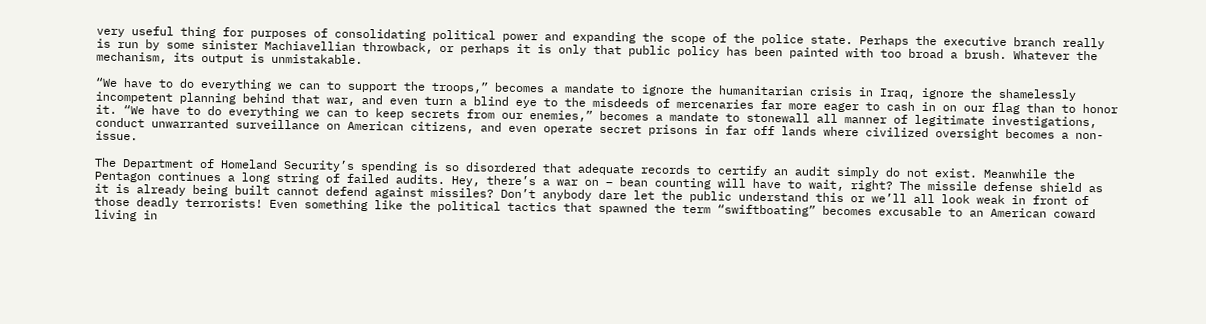very useful thing for purposes of consolidating political power and expanding the scope of the police state. Perhaps the executive branch really is run by some sinister Machiavellian throwback, or perhaps it is only that public policy has been painted with too broad a brush. Whatever the mechanism, its output is unmistakable.

“We have to do everything we can to support the troops,” becomes a mandate to ignore the humanitarian crisis in Iraq, ignore the shamelessly incompetent planning behind that war, and even turn a blind eye to the misdeeds of mercenaries far more eager to cash in on our flag than to honor it. “We have to do everything we can to keep secrets from our enemies,” becomes a mandate to stonewall all manner of legitimate investigations, conduct unwarranted surveillance on American citizens, and even operate secret prisons in far off lands where civilized oversight becomes a non-issue.

The Department of Homeland Security’s spending is so disordered that adequate records to certify an audit simply do not exist. Meanwhile the Pentagon continues a long string of failed audits. Hey, there’s a war on – bean counting will have to wait, right? The missile defense shield as it is already being built cannot defend against missiles? Don’t anybody dare let the public understand this or we’ll all look weak in front of those deadly terrorists! Even something like the political tactics that spawned the term “swiftboating” becomes excusable to an American coward living in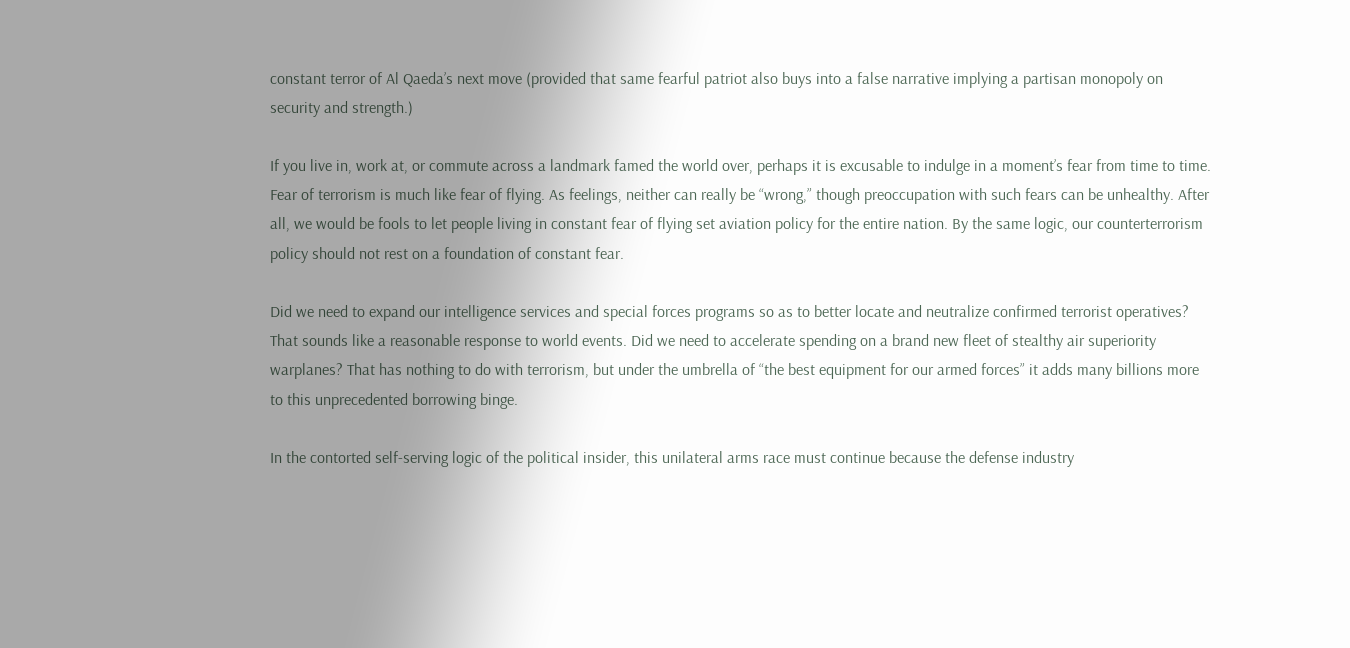constant terror of Al Qaeda’s next move (provided that same fearful patriot also buys into a false narrative implying a partisan monopoly on security and strength.)

If you live in, work at, or commute across a landmark famed the world over, perhaps it is excusable to indulge in a moment’s fear from time to time. Fear of terrorism is much like fear of flying. As feelings, neither can really be “wrong,” though preoccupation with such fears can be unhealthy. After all, we would be fools to let people living in constant fear of flying set aviation policy for the entire nation. By the same logic, our counterterrorism policy should not rest on a foundation of constant fear.

Did we need to expand our intelligence services and special forces programs so as to better locate and neutralize confirmed terrorist operatives? That sounds like a reasonable response to world events. Did we need to accelerate spending on a brand new fleet of stealthy air superiority warplanes? That has nothing to do with terrorism, but under the umbrella of “the best equipment for our armed forces” it adds many billions more to this unprecedented borrowing binge.

In the contorted self-serving logic of the political insider, this unilateral arms race must continue because the defense industry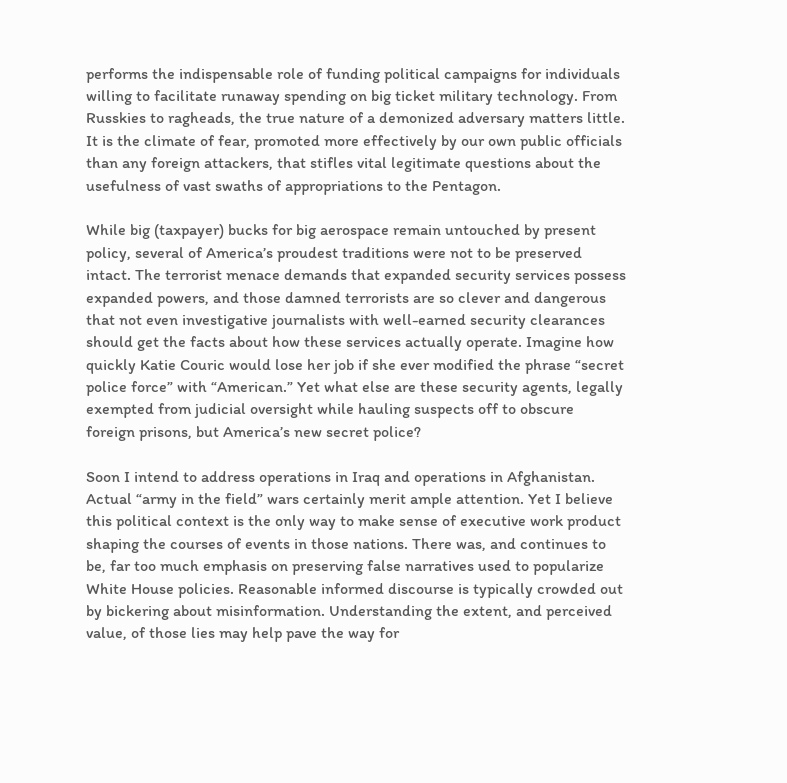performs the indispensable role of funding political campaigns for individuals willing to facilitate runaway spending on big ticket military technology. From Russkies to ragheads, the true nature of a demonized adversary matters little. It is the climate of fear, promoted more effectively by our own public officials than any foreign attackers, that stifles vital legitimate questions about the usefulness of vast swaths of appropriations to the Pentagon.

While big (taxpayer) bucks for big aerospace remain untouched by present policy, several of America’s proudest traditions were not to be preserved intact. The terrorist menace demands that expanded security services possess expanded powers, and those damned terrorists are so clever and dangerous that not even investigative journalists with well-earned security clearances should get the facts about how these services actually operate. Imagine how quickly Katie Couric would lose her job if she ever modified the phrase “secret police force” with “American.” Yet what else are these security agents, legally exempted from judicial oversight while hauling suspects off to obscure foreign prisons, but America’s new secret police?

Soon I intend to address operations in Iraq and operations in Afghanistan. Actual “army in the field” wars certainly merit ample attention. Yet I believe this political context is the only way to make sense of executive work product shaping the courses of events in those nations. There was, and continues to be, far too much emphasis on preserving false narratives used to popularize White House policies. Reasonable informed discourse is typically crowded out by bickering about misinformation. Understanding the extent, and perceived value, of those lies may help pave the way for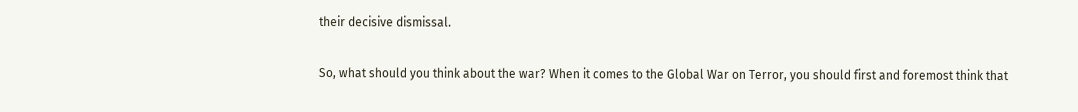their decisive dismissal.

So, what should you think about the war? When it comes to the Global War on Terror, you should first and foremost think that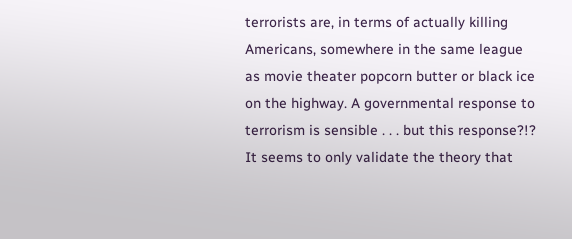terrorists are, in terms of actually killing Americans, somewhere in the same league as movie theater popcorn butter or black ice on the highway. A governmental response to terrorism is sensible . . . but this response?!? It seems to only validate the theory that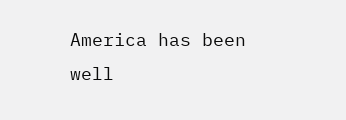America has been well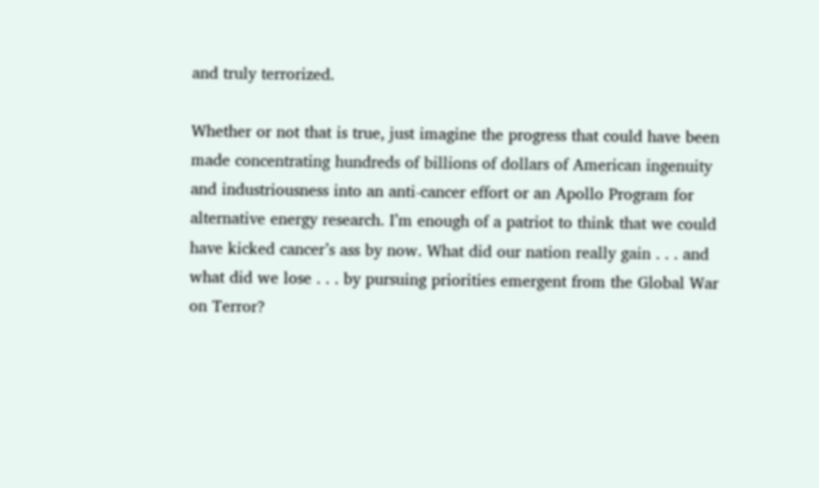and truly terrorized.

Whether or not that is true, just imagine the progress that could have been made concentrating hundreds of billions of dollars of American ingenuity and industriousness into an anti-cancer effort or an Apollo Program for alternative energy research. I’m enough of a patriot to think that we could have kicked cancer’s ass by now. What did our nation really gain . . . and what did we lose . . . by pursuing priorities emergent from the Global War on Terror?